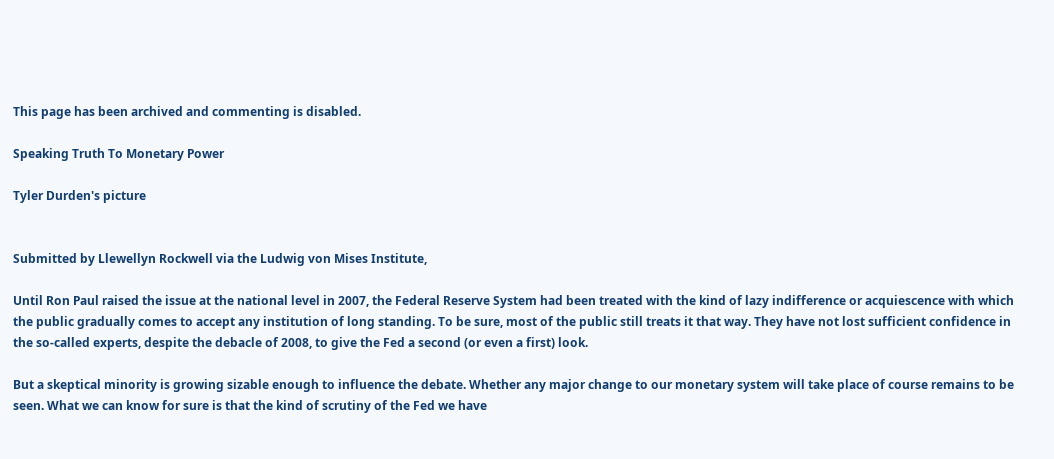This page has been archived and commenting is disabled.

Speaking Truth To Monetary Power

Tyler Durden's picture


Submitted by Llewellyn Rockwell via the Ludwig von Mises Institute,

Until Ron Paul raised the issue at the national level in 2007, the Federal Reserve System had been treated with the kind of lazy indifference or acquiescence with which the public gradually comes to accept any institution of long standing. To be sure, most of the public still treats it that way. They have not lost sufficient confidence in the so-called experts, despite the debacle of 2008, to give the Fed a second (or even a first) look.

But a skeptical minority is growing sizable enough to influence the debate. Whether any major change to our monetary system will take place of course remains to be seen. What we can know for sure is that the kind of scrutiny of the Fed we have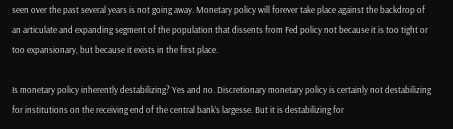seen over the past several years is not going away. Monetary policy will forever take place against the backdrop of an articulate and expanding segment of the population that dissents from Fed policy not because it is too tight or too expansionary, but because it exists in the first place.

Is monetary policy inherently destabilizing? Yes and no. Discretionary monetary policy is certainly not destabilizing for institutions on the receiving end of the central bank’s largesse. But it is destabilizing for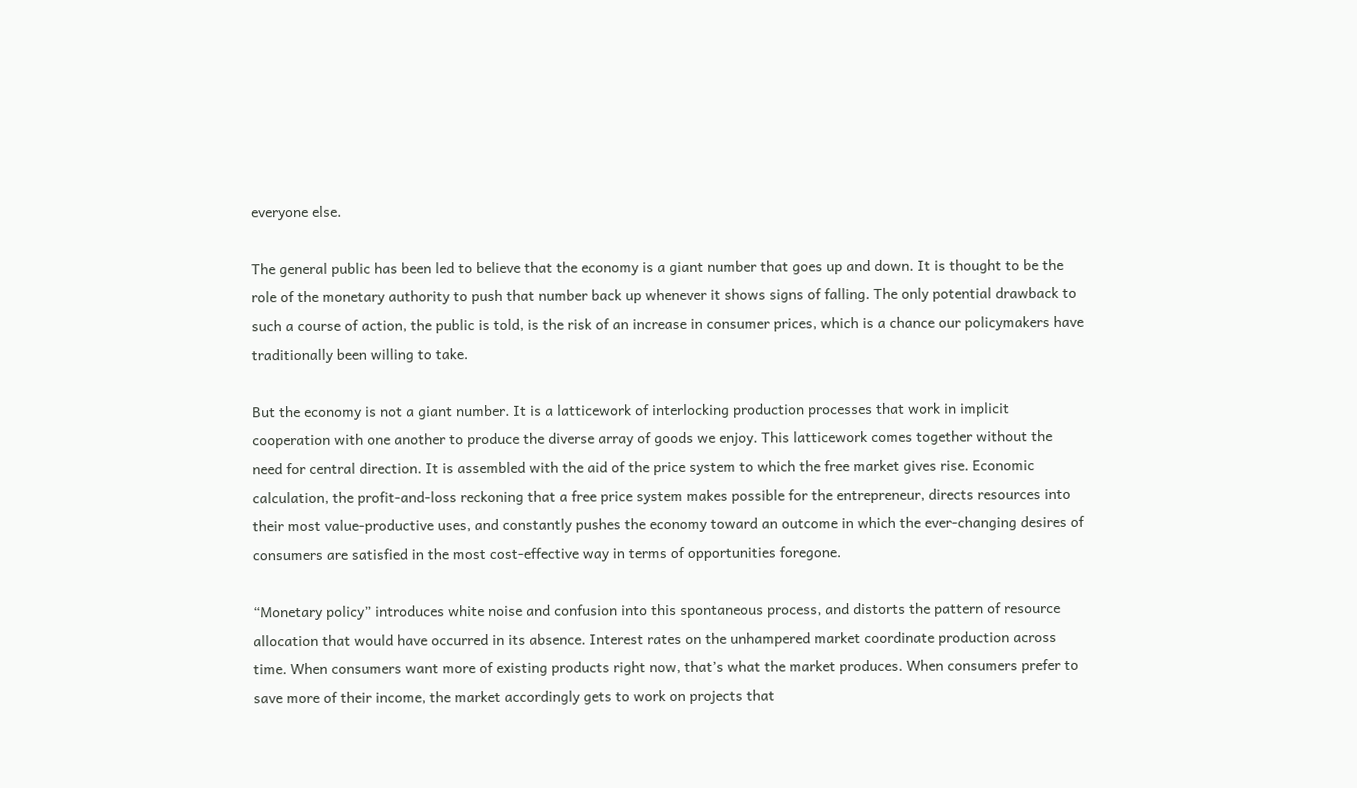everyone else.

The general public has been led to believe that the economy is a giant number that goes up and down. It is thought to be the role of the monetary authority to push that number back up whenever it shows signs of falling. The only potential drawback to such a course of action, the public is told, is the risk of an increase in consumer prices, which is a chance our policymakers have traditionally been willing to take.

But the economy is not a giant number. It is a latticework of interlocking production processes that work in implicit cooperation with one another to produce the diverse array of goods we enjoy. This latticework comes together without the need for central direction. It is assembled with the aid of the price system to which the free market gives rise. Economic calculation, the profit-and-loss reckoning that a free price system makes possible for the entrepreneur, directs resources into their most value-productive uses, and constantly pushes the economy toward an outcome in which the ever-changing desires of consumers are satisfied in the most cost-effective way in terms of opportunities foregone.

“Monetary policy” introduces white noise and confusion into this spontaneous process, and distorts the pattern of resource allocation that would have occurred in its absence. Interest rates on the unhampered market coordinate production across time. When consumers want more of existing products right now, that’s what the market produces. When consumers prefer to save more of their income, the market accordingly gets to work on projects that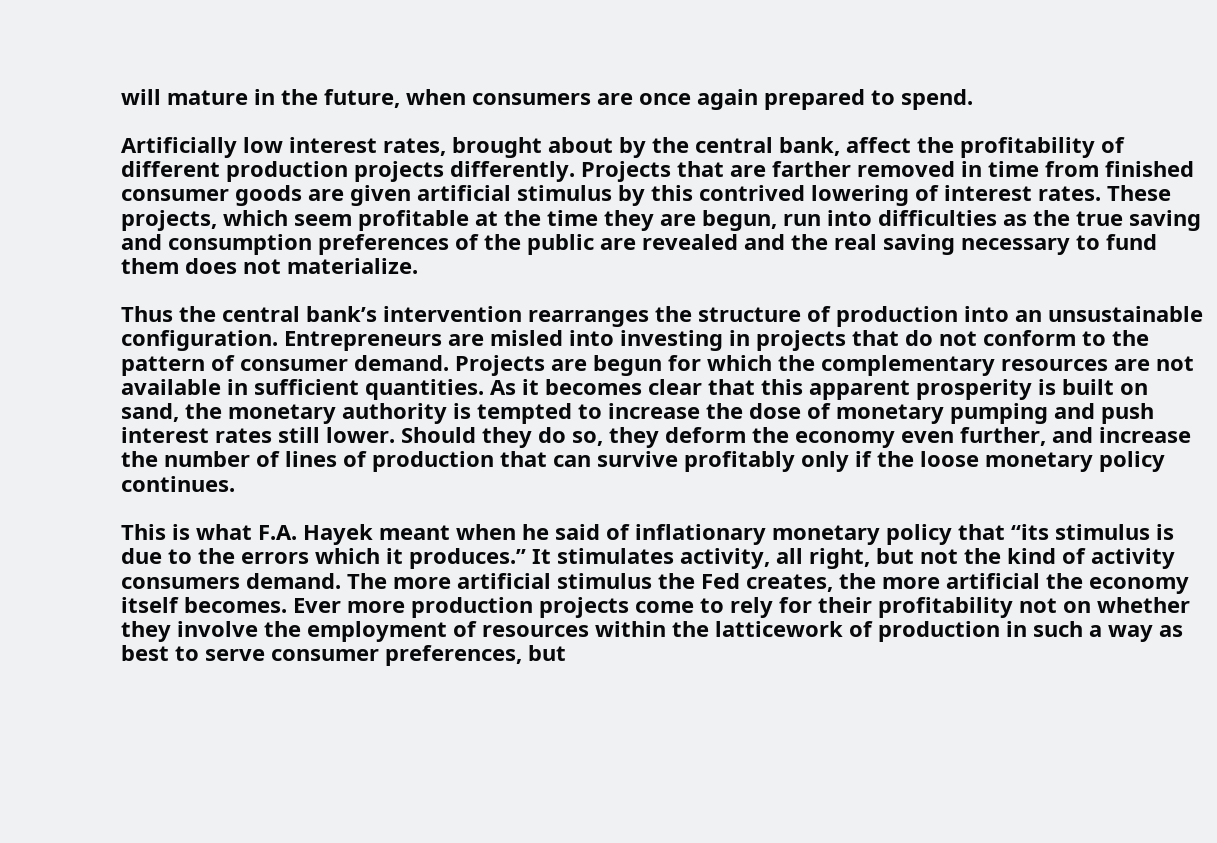will mature in the future, when consumers are once again prepared to spend.

Artificially low interest rates, brought about by the central bank, affect the profitability of different production projects differently. Projects that are farther removed in time from finished consumer goods are given artificial stimulus by this contrived lowering of interest rates. These projects, which seem profitable at the time they are begun, run into difficulties as the true saving and consumption preferences of the public are revealed and the real saving necessary to fund them does not materialize.

Thus the central bank’s intervention rearranges the structure of production into an unsustainable configuration. Entrepreneurs are misled into investing in projects that do not conform to the pattern of consumer demand. Projects are begun for which the complementary resources are not available in sufficient quantities. As it becomes clear that this apparent prosperity is built on sand, the monetary authority is tempted to increase the dose of monetary pumping and push interest rates still lower. Should they do so, they deform the economy even further, and increase the number of lines of production that can survive profitably only if the loose monetary policy continues.

This is what F.A. Hayek meant when he said of inflationary monetary policy that “its stimulus is due to the errors which it produces.” It stimulates activity, all right, but not the kind of activity consumers demand. The more artificial stimulus the Fed creates, the more artificial the economy itself becomes. Ever more production projects come to rely for their profitability not on whether they involve the employment of resources within the latticework of production in such a way as best to serve consumer preferences, but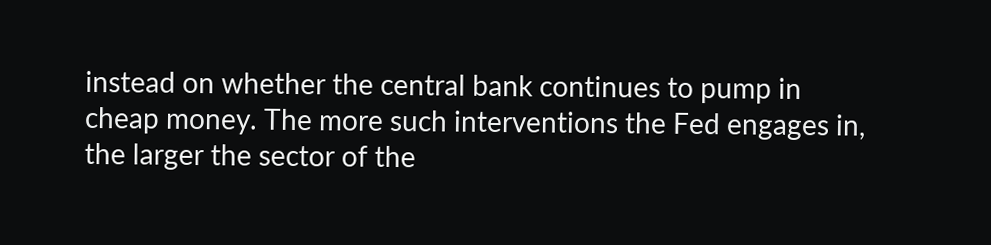instead on whether the central bank continues to pump in cheap money. The more such interventions the Fed engages in, the larger the sector of the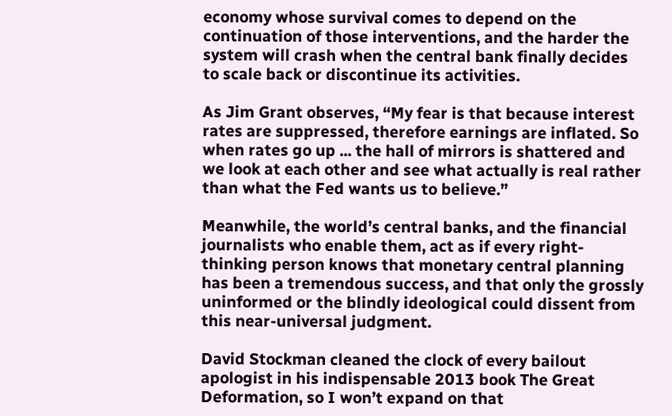economy whose survival comes to depend on the continuation of those interventions, and the harder the system will crash when the central bank finally decides to scale back or discontinue its activities.

As Jim Grant observes, “My fear is that because interest rates are suppressed, therefore earnings are inflated. So when rates go up ... the hall of mirrors is shattered and we look at each other and see what actually is real rather than what the Fed wants us to believe.”

Meanwhile, the world’s central banks, and the financial journalists who enable them, act as if every right-thinking person knows that monetary central planning has been a tremendous success, and that only the grossly uninformed or the blindly ideological could dissent from this near-universal judgment.

David Stockman cleaned the clock of every bailout apologist in his indispensable 2013 book The Great Deformation, so I won’t expand on that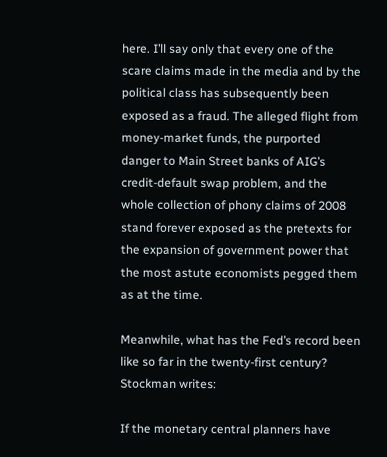here. I’ll say only that every one of the scare claims made in the media and by the political class has subsequently been exposed as a fraud. The alleged flight from money-market funds, the purported danger to Main Street banks of AIG’s credit-default swap problem, and the whole collection of phony claims of 2008 stand forever exposed as the pretexts for the expansion of government power that the most astute economists pegged them as at the time.

Meanwhile, what has the Fed’s record been like so far in the twenty-first century? Stockman writes:

If the monetary central planners have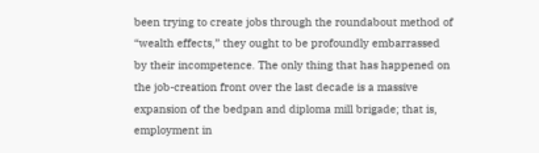been trying to create jobs through the roundabout method of “wealth effects,” they ought to be profoundly embarrassed by their incompetence. The only thing that has happened on the job-creation front over the last decade is a massive expansion of the bedpan and diploma mill brigade; that is, employment in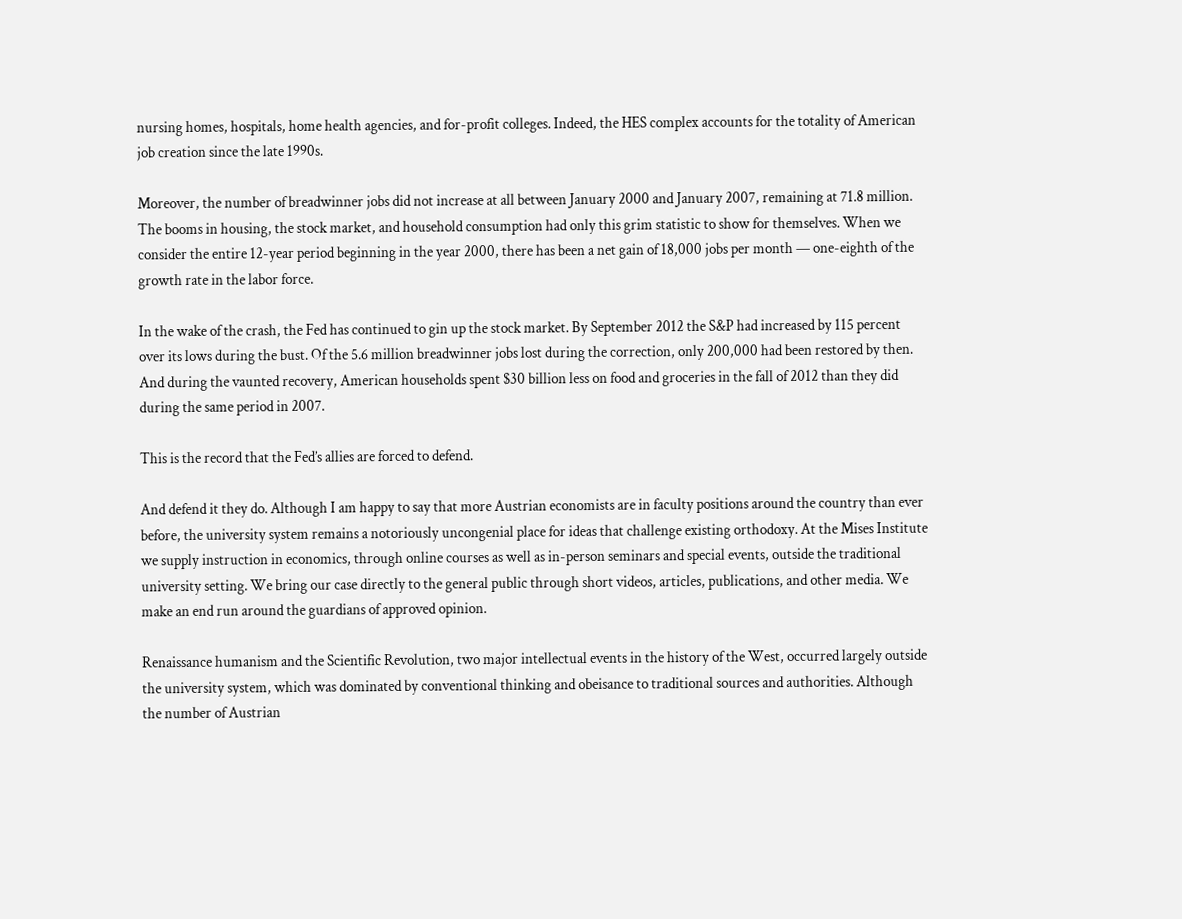nursing homes, hospitals, home health agencies, and for-profit colleges. Indeed, the HES complex accounts for the totality of American job creation since the late 1990s.

Moreover, the number of breadwinner jobs did not increase at all between January 2000 and January 2007, remaining at 71.8 million. The booms in housing, the stock market, and household consumption had only this grim statistic to show for themselves. When we consider the entire 12-year period beginning in the year 2000, there has been a net gain of 18,000 jobs per month — one-eighth of the growth rate in the labor force.

In the wake of the crash, the Fed has continued to gin up the stock market. By September 2012 the S&P had increased by 115 percent over its lows during the bust. Of the 5.6 million breadwinner jobs lost during the correction, only 200,000 had been restored by then. And during the vaunted recovery, American households spent $30 billion less on food and groceries in the fall of 2012 than they did during the same period in 2007.

This is the record that the Fed’s allies are forced to defend.

And defend it they do. Although I am happy to say that more Austrian economists are in faculty positions around the country than ever before, the university system remains a notoriously uncongenial place for ideas that challenge existing orthodoxy. At the Mises Institute we supply instruction in economics, through online courses as well as in-person seminars and special events, outside the traditional university setting. We bring our case directly to the general public through short videos, articles, publications, and other media. We make an end run around the guardians of approved opinion.

Renaissance humanism and the Scientific Revolution, two major intellectual events in the history of the West, occurred largely outside the university system, which was dominated by conventional thinking and obeisance to traditional sources and authorities. Although the number of Austrian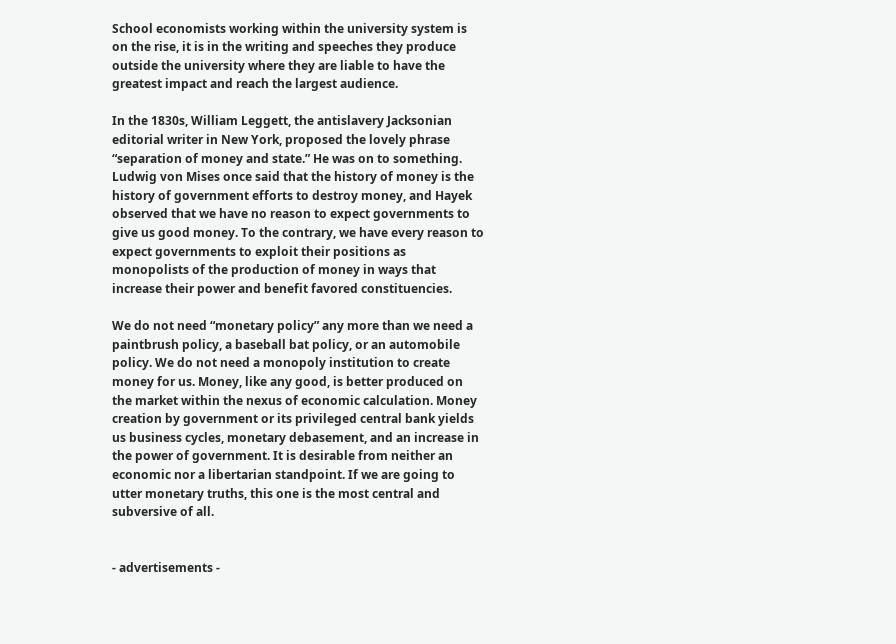School economists working within the university system is on the rise, it is in the writing and speeches they produce outside the university where they are liable to have the greatest impact and reach the largest audience.

In the 1830s, William Leggett, the antislavery Jacksonian editorial writer in New York, proposed the lovely phrase “separation of money and state.” He was on to something. Ludwig von Mises once said that the history of money is the history of government efforts to destroy money, and Hayek observed that we have no reason to expect governments to give us good money. To the contrary, we have every reason to expect governments to exploit their positions as monopolists of the production of money in ways that increase their power and benefit favored constituencies.

We do not need “monetary policy” any more than we need a paintbrush policy, a baseball bat policy, or an automobile policy. We do not need a monopoly institution to create money for us. Money, like any good, is better produced on the market within the nexus of economic calculation. Money creation by government or its privileged central bank yields us business cycles, monetary debasement, and an increase in the power of government. It is desirable from neither an economic nor a libertarian standpoint. If we are going to utter monetary truths, this one is the most central and subversive of all.


- advertisements -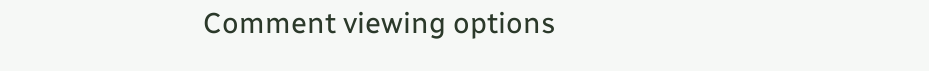Comment viewing options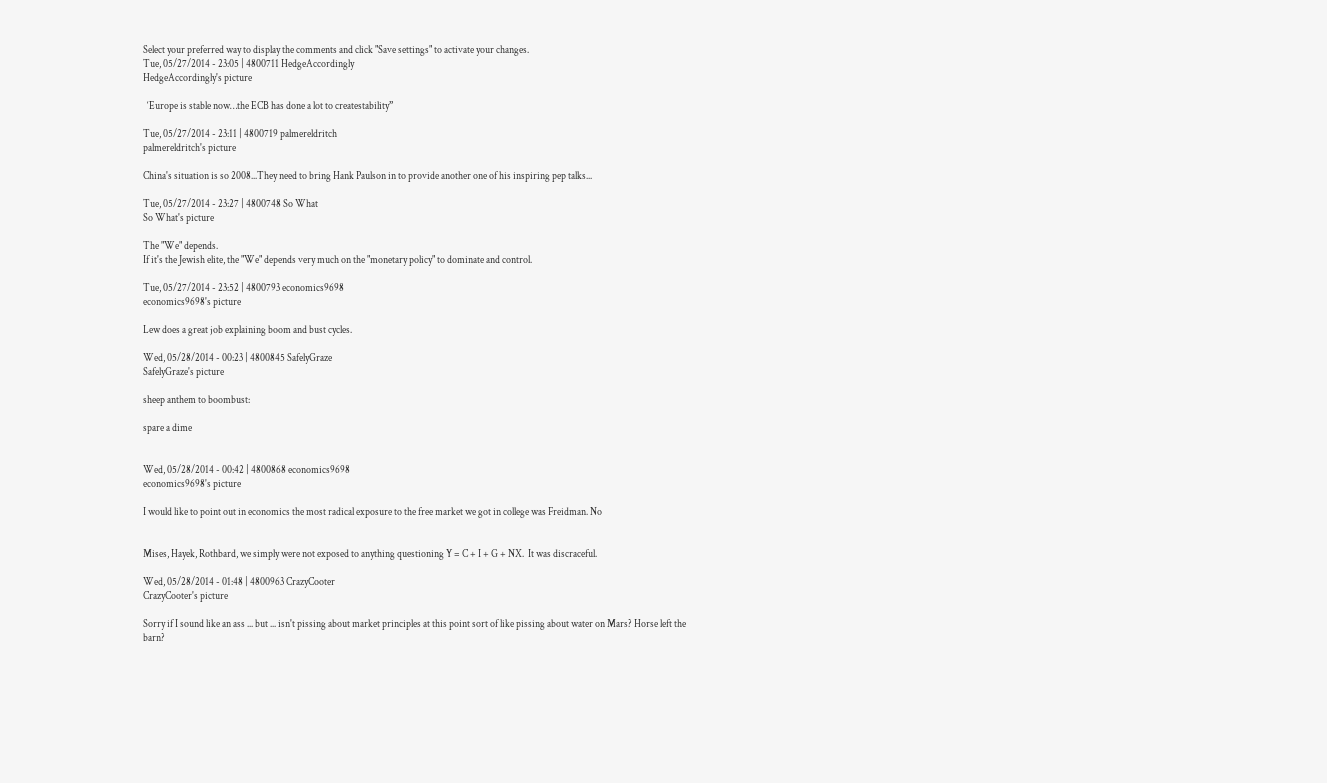Select your preferred way to display the comments and click "Save settings" to activate your changes.
Tue, 05/27/2014 - 23:05 | 4800711 HedgeAccordingly
HedgeAccordingly's picture

  ‘Europe is stable now…the ECB has done a lot to createstability”

Tue, 05/27/2014 - 23:11 | 4800719 palmereldritch
palmereldritch's picture

China's situation is so 2008...They need to bring Hank Paulson in to provide another one of his inspiring pep talks...

Tue, 05/27/2014 - 23:27 | 4800748 So What
So What's picture

The "We" depends.
If it's the Jewish elite, the "We" depends very much on the "monetary policy" to dominate and control.

Tue, 05/27/2014 - 23:52 | 4800793 economics9698
economics9698's picture

Lew does a great job explaining boom and bust cycles.

Wed, 05/28/2014 - 00:23 | 4800845 SafelyGraze
SafelyGraze's picture

sheep anthem to boombust:

spare a dime


Wed, 05/28/2014 - 00:42 | 4800868 economics9698
economics9698's picture

I would like to point out in economics the most radical exposure to the free market we got in college was Freidman. No


Mises, Hayek, Rothbard, we simply were not exposed to anything questioning Y = C + I + G + NX.  It was discraceful.

Wed, 05/28/2014 - 01:48 | 4800963 CrazyCooter
CrazyCooter's picture

Sorry if I sound like an ass ... but ... isn't pissing about market principles at this point sort of like pissing about water on Mars? Horse left the barn?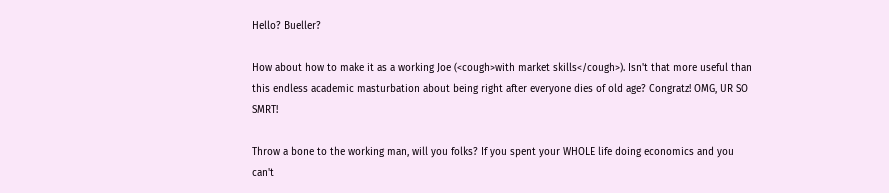Hello? Bueller?

How about how to make it as a working Joe (<cough>with market skills</cough>). Isn't that more useful than this endless academic masturbation about being right after everyone dies of old age? Congratz! OMG, UR SO SMRT!

Throw a bone to the working man, will you folks? If you spent your WHOLE life doing economics and you can't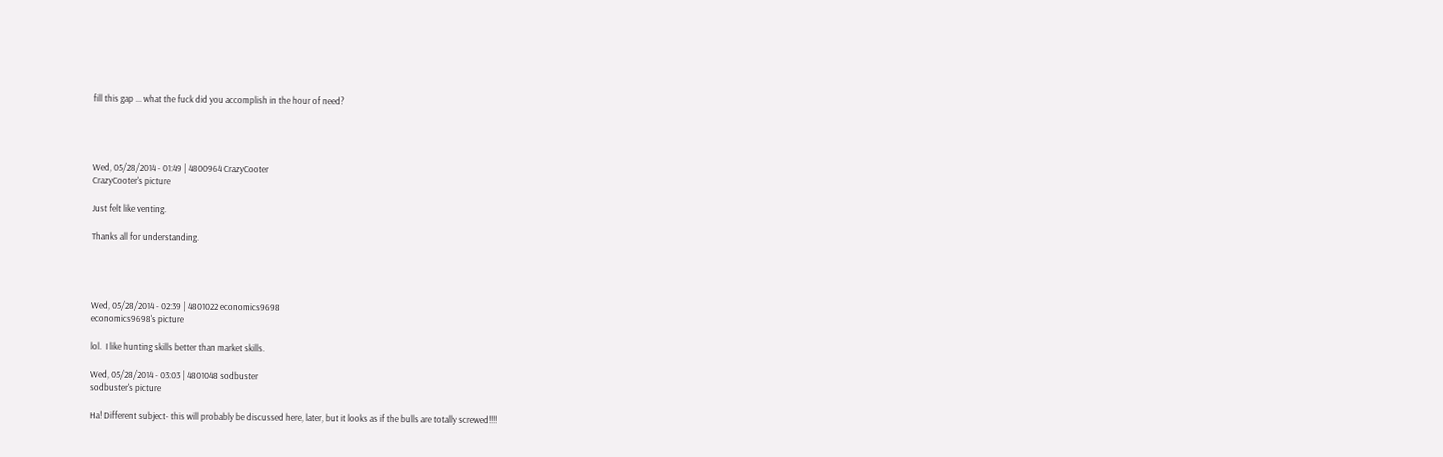fill this gap ... what the fuck did you accomplish in the hour of need?




Wed, 05/28/2014 - 01:49 | 4800964 CrazyCooter
CrazyCooter's picture

Just felt like venting.

Thanks all for understanding.




Wed, 05/28/2014 - 02:39 | 4801022 economics9698
economics9698's picture

lol.  I like hunting skills better than market skills.

Wed, 05/28/2014 - 03:03 | 4801048 sodbuster
sodbuster's picture

Ha! Different subject- this will probably be discussed here, later, but it looks as if the bulls are totally screwed!!!!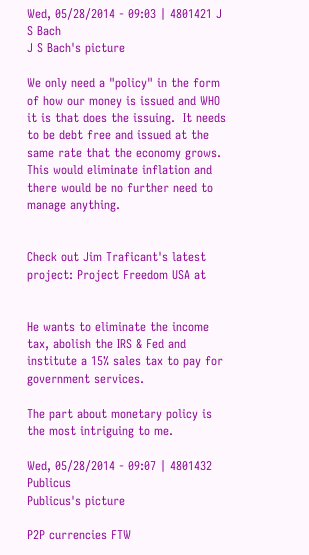Wed, 05/28/2014 - 09:03 | 4801421 J S Bach
J S Bach's picture

We only need a "policy" in the form of how our money is issued and WHO it is that does the issuing.  It needs to be debt free and issued at the same rate that the economy grows.  This would eliminate inflation and there would be no further need to manage anything.


Check out Jim Traficant's latest project: Project Freedom USA at


He wants to eliminate the income tax, abolish the IRS & Fed and institute a 15% sales tax to pay for government services.

The part about monetary policy is the most intriguing to me.

Wed, 05/28/2014 - 09:07 | 4801432 Publicus
Publicus's picture

P2P currencies FTW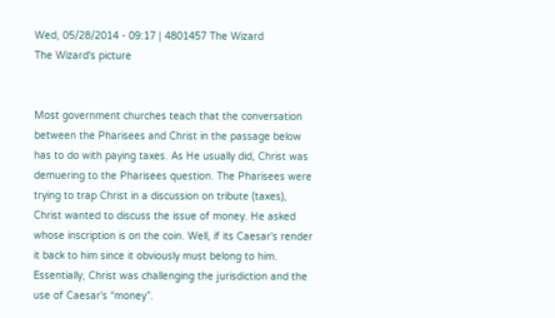Wed, 05/28/2014 - 09:17 | 4801457 The Wizard
The Wizard's picture


Most government churches teach that the conversation between the Pharisees and Christ in the passage below has to do with paying taxes. As He usually did, Christ was demuering to the Pharisees question. The Pharisees were trying to trap Christ in a discussion on tribute (taxes), Christ wanted to discuss the issue of money. He asked whose inscription is on the coin. Well, if its Caesar's render it back to him since it obviously must belong to him. Essentially, Christ was challenging the jurisdiction and the use of Caesar's “money”.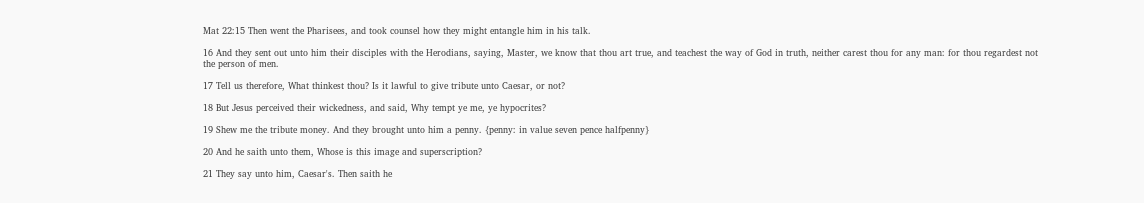Mat 22:15 Then went the Pharisees, and took counsel how they might entangle him in his talk.

16 And they sent out unto him their disciples with the Herodians, saying, Master, we know that thou art true, and teachest the way of God in truth, neither carest thou for any man: for thou regardest not the person of men.

17 Tell us therefore, What thinkest thou? Is it lawful to give tribute unto Caesar, or not?

18 But Jesus perceived their wickedness, and said, Why tempt ye me, ye hypocrites?

19 Shew me the tribute money. And they brought unto him a penny. {penny: in value seven pence halfpenny}

20 And he saith unto them, Whose is this image and superscription?

21 They say unto him, Caesar's. Then saith he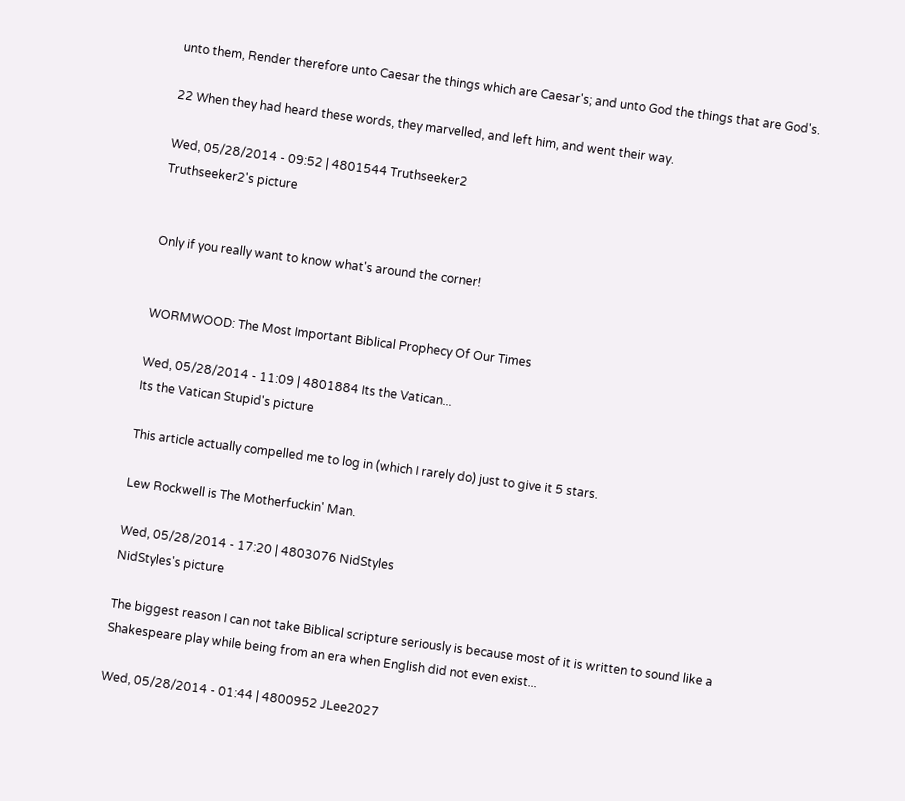unto them, Render therefore unto Caesar the things which are Caesar's; and unto God the things that are God's.

22 When they had heard these words, they marvelled, and left him, and went their way.

Wed, 05/28/2014 - 09:52 | 4801544 Truthseeker2
Truthseeker2's picture


Only if you really want to know what's around the corner!


WORMWOOD: The Most Important Biblical Prophecy Of Our Times

Wed, 05/28/2014 - 11:09 | 4801884 Its the Vatican...
Its the Vatican Stupid's picture

This article actually compelled me to log in (which I rarely do) just to give it 5 stars.

Lew Rockwell is The Motherfuckin' Man.

Wed, 05/28/2014 - 17:20 | 4803076 NidStyles
NidStyles's picture

The biggest reason I can not take Biblical scripture seriously is because most of it is written to sound like a Shakespeare play while being from an era when English did not even exist...

Wed, 05/28/2014 - 01:44 | 4800952 JLee2027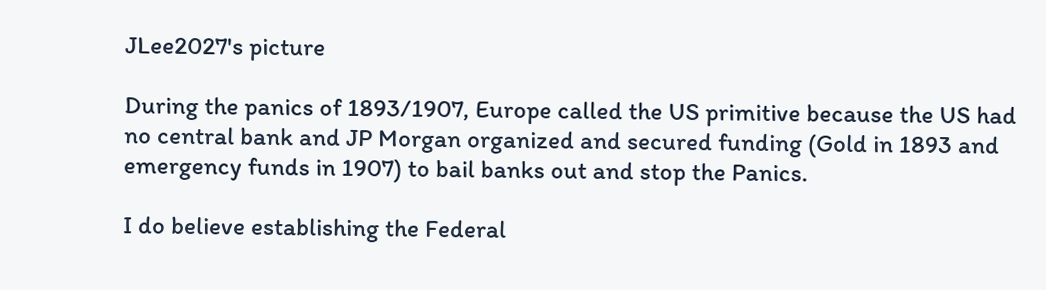JLee2027's picture

During the panics of 1893/1907, Europe called the US primitive because the US had no central bank and JP Morgan organized and secured funding (Gold in 1893 and emergency funds in 1907) to bail banks out and stop the Panics.

I do believe establishing the Federal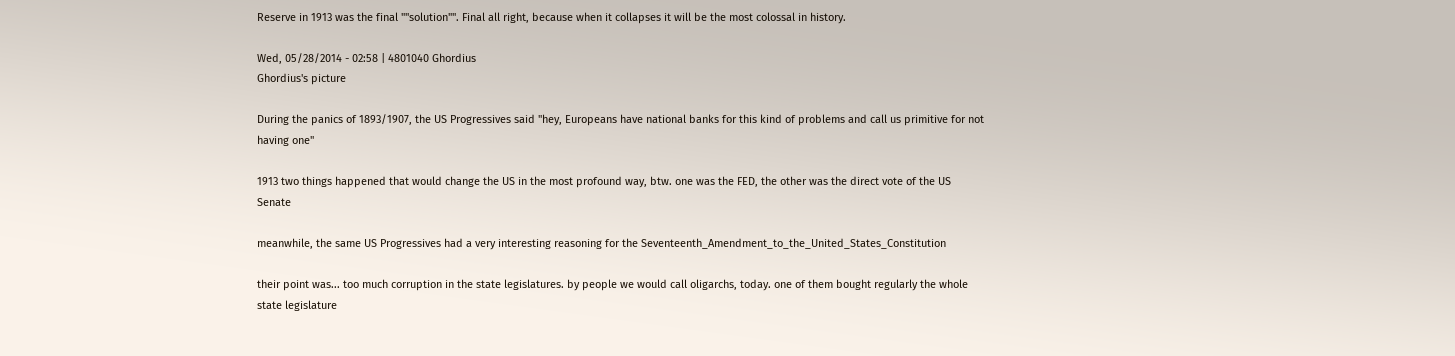Reserve in 1913 was the final ""solution"". Final all right, because when it collapses it will be the most colossal in history.

Wed, 05/28/2014 - 02:58 | 4801040 Ghordius
Ghordius's picture

During the panics of 1893/1907, the US Progressives said "hey, Europeans have national banks for this kind of problems and call us primitive for not having one"

1913 two things happened that would change the US in the most profound way, btw. one was the FED, the other was the direct vote of the US Senate

meanwhile, the same US Progressives had a very interesting reasoning for the Seventeenth_Amendment_to_the_United_States_Constitution

their point was... too much corruption in the state legislatures. by people we would call oligarchs, today. one of them bought regularly the whole state legislature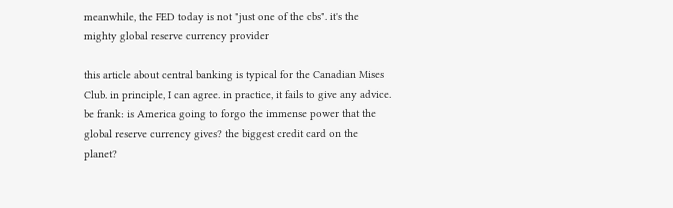meanwhile, the FED today is not "just one of the cbs". it's the mighty global reserve currency provider

this article about central banking is typical for the Canadian Mises Club. in principle, I can agree. in practice, it fails to give any advice. be frank: is America going to forgo the immense power that the global reserve currency gives? the biggest credit card on the planet?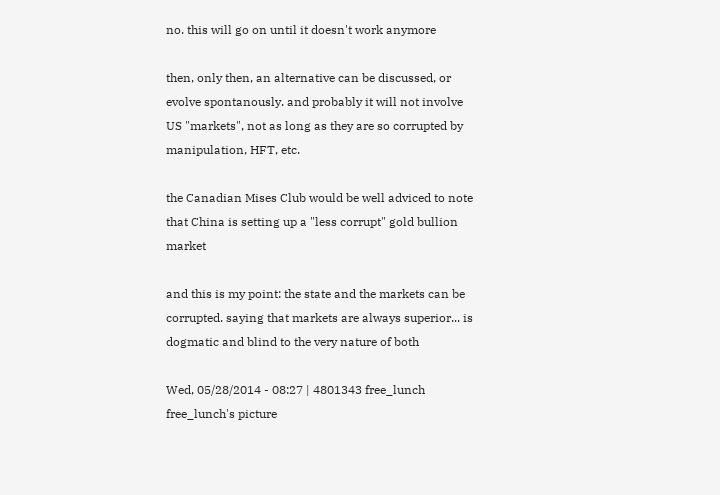no. this will go on until it doesn't work anymore

then, only then, an alternative can be discussed, or evolve spontanously. and probably it will not involve US "markets", not as long as they are so corrupted by manipulation, HFT, etc.

the Canadian Mises Club would be well adviced to note that China is setting up a "less corrupt" gold bullion market

and this is my point: the state and the markets can be corrupted. saying that markets are always superior... is dogmatic and blind to the very nature of both

Wed, 05/28/2014 - 08:27 | 4801343 free_lunch
free_lunch's picture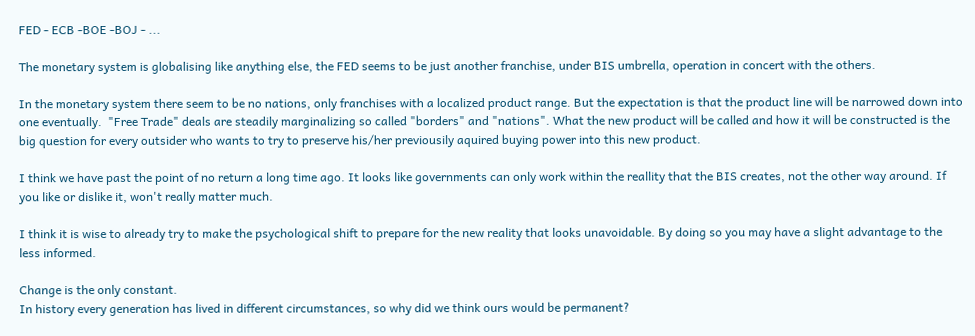FED - ECB -BOE -BOJ - ...

The monetary system is globalising like anything else, the FED seems to be just another franchise, under BIS umbrella, operation in concert with the others.

In the monetary system there seem to be no nations, only franchises with a localized product range. But the expectation is that the product line will be narrowed down into one eventually.  "Free Trade" deals are steadily marginalizing so called "borders" and "nations". What the new product will be called and how it will be constructed is the big question for every outsider who wants to try to preserve his/her previousily aquired buying power into this new product.

I think we have past the point of no return a long time ago. It looks like governments can only work within the reallity that the BIS creates, not the other way around. If you like or dislike it, won't really matter much.

I think it is wise to already try to make the psychological shift to prepare for the new reality that looks unavoidable. By doing so you may have a slight advantage to the less informed.

Change is the only constant.
In history every generation has lived in different circumstances, so why did we think ours would be permanent?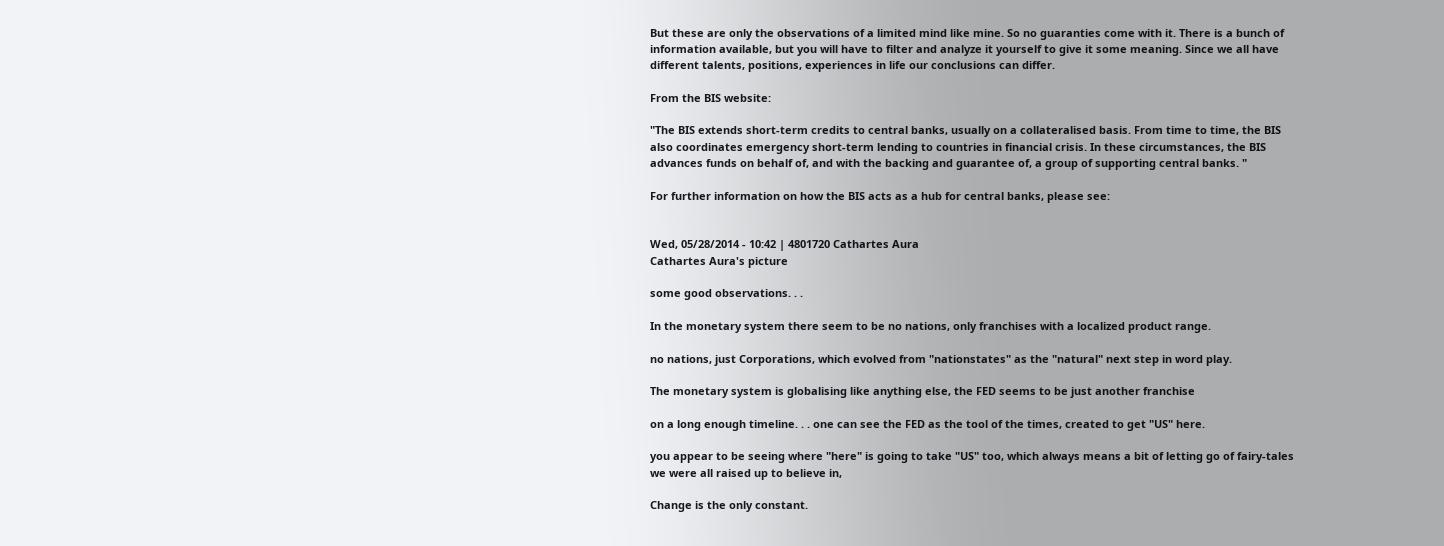But these are only the observations of a limited mind like mine. So no guaranties come with it. There is a bunch of information available, but you will have to filter and analyze it yourself to give it some meaning. Since we all have different talents, positions, experiences in life our conclusions can differ.

From the BIS website:

"The BIS extends short-term credits to central banks, usually on a collateralised basis. From time to time, the BIS also coordinates emergency short-term lending to countries in financial crisis. In these circumstances, the BIS advances funds on behalf of, and with the backing and guarantee of, a group of supporting central banks. "

For further information on how the BIS acts as a hub for central banks, please see:


Wed, 05/28/2014 - 10:42 | 4801720 Cathartes Aura
Cathartes Aura's picture

some good observations. . .

In the monetary system there seem to be no nations, only franchises with a localized product range.

no nations, just Corporations, which evolved from "nationstates" as the "natural" next step in word play.

The monetary system is globalising like anything else, the FED seems to be just another franchise

on a long enough timeline. . . one can see the FED as the tool of the times, created to get "US" here.

you appear to be seeing where "here" is going to take "US" too, which always means a bit of letting go of fairy-tales we were all raised up to believe in,

Change is the only constant.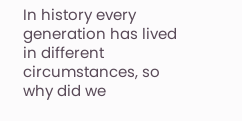In history every generation has lived in different circumstances, so why did we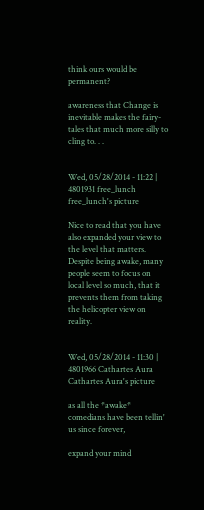think ours would be permanent?

awareness that Change is inevitable makes the fairy-tales that much more silly to cling to. . .


Wed, 05/28/2014 - 11:22 | 4801931 free_lunch
free_lunch's picture

Nice to read that you have also expanded your view to the level that matters.
Despite being awake, many people seem to focus on local level so much, that it prevents them from taking the helicopter view on reality.


Wed, 05/28/2014 - 11:30 | 4801966 Cathartes Aura
Cathartes Aura's picture

as all the *awake* comedians have been tellin' us since forever,

expand your mind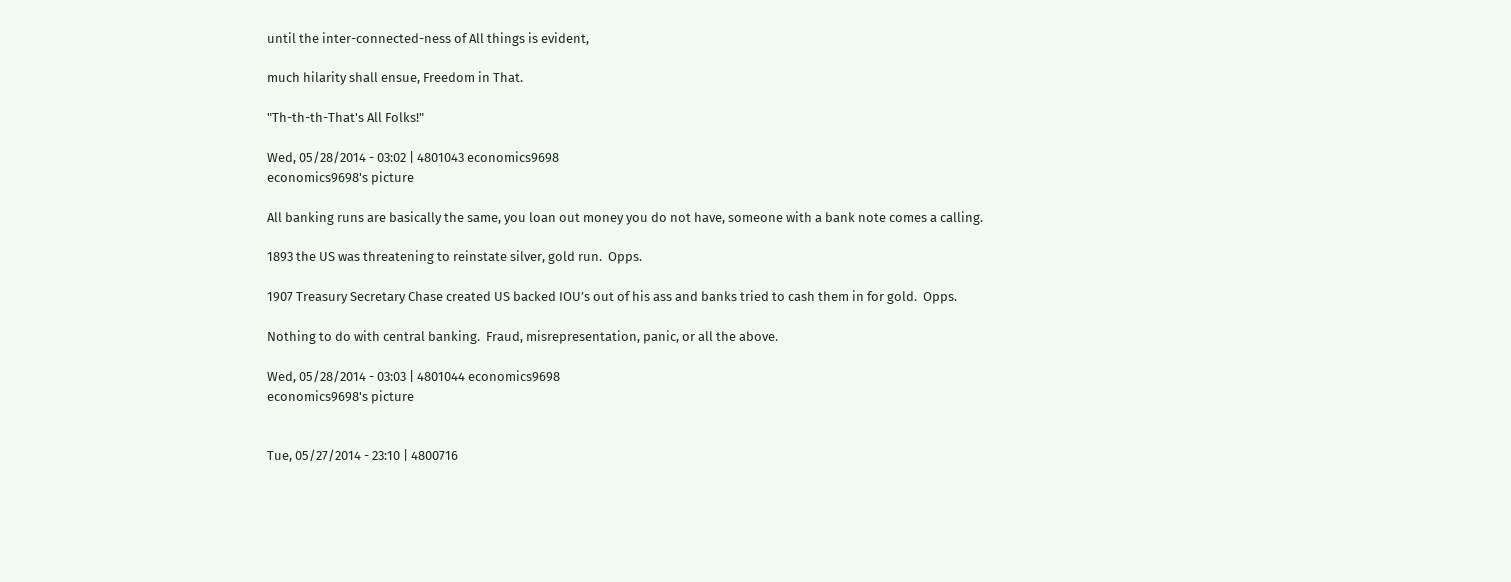until the inter-connected-ness of All things is evident,

much hilarity shall ensue, Freedom in That.

"Th-th-th-That's All Folks!"

Wed, 05/28/2014 - 03:02 | 4801043 economics9698
economics9698's picture

All banking runs are basically the same, you loan out money you do not have, someone with a bank note comes a calling.

1893 the US was threatening to reinstate silver, gold run.  Opps.

1907 Treasury Secretary Chase created US backed IOU’s out of his ass and banks tried to cash them in for gold.  Opps.

Nothing to do with central banking.  Fraud, misrepresentation, panic, or all the above.

Wed, 05/28/2014 - 03:03 | 4801044 economics9698
economics9698's picture


Tue, 05/27/2014 - 23:10 | 4800716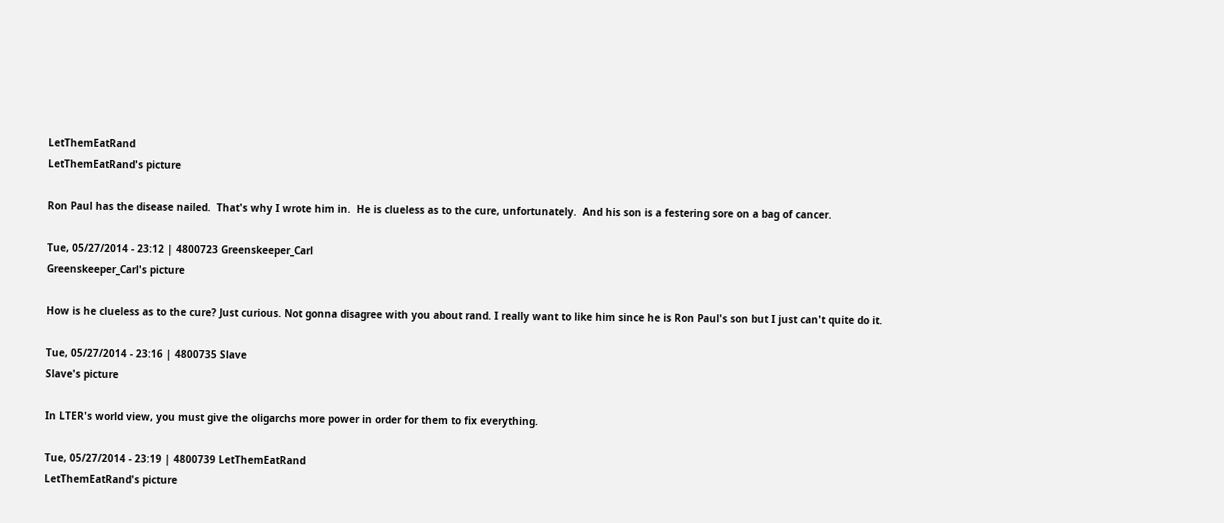LetThemEatRand
LetThemEatRand's picture

Ron Paul has the disease nailed.  That's why I wrote him in.  He is clueless as to the cure, unfortunately.  And his son is a festering sore on a bag of cancer.

Tue, 05/27/2014 - 23:12 | 4800723 Greenskeeper_Carl
Greenskeeper_Carl's picture

How is he clueless as to the cure? Just curious. Not gonna disagree with you about rand. I really want to like him since he is Ron Paul's son but I just can't quite do it.

Tue, 05/27/2014 - 23:16 | 4800735 Slave
Slave's picture

In LTER's world view, you must give the oligarchs more power in order for them to fix everything.

Tue, 05/27/2014 - 23:19 | 4800739 LetThemEatRand
LetThemEatRand's picture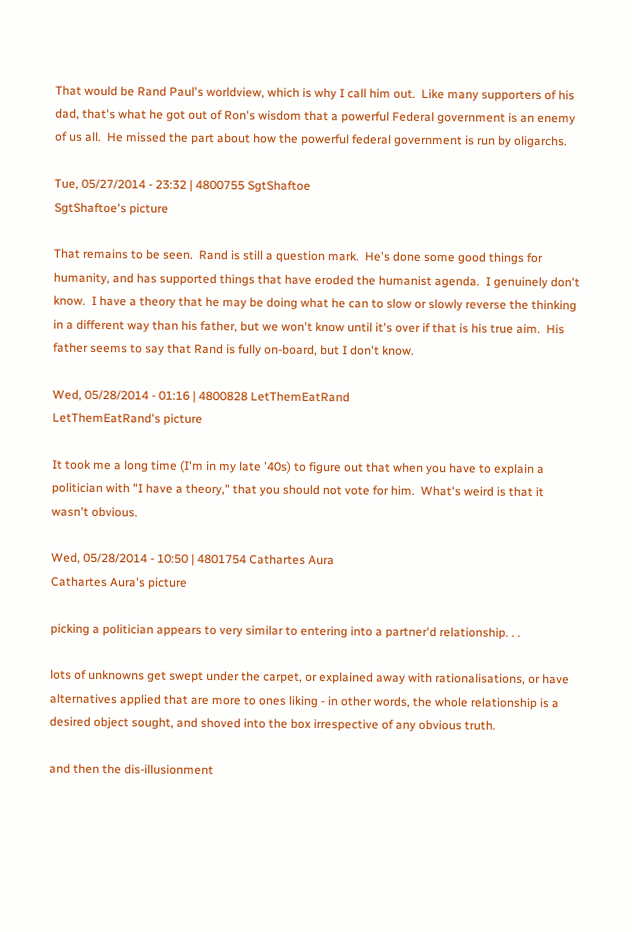That would be Rand Paul's worldview, which is why I call him out.  Like many supporters of his dad, that's what he got out of Ron's wisdom that a powerful Federal government is an enemy of us all.  He missed the part about how the powerful federal government is run by oligarchs.

Tue, 05/27/2014 - 23:32 | 4800755 SgtShaftoe
SgtShaftoe's picture

That remains to be seen.  Rand is still a question mark.  He's done some good things for humanity, and has supported things that have eroded the humanist agenda.  I genuinely don't know.  I have a theory that he may be doing what he can to slow or slowly reverse the thinking in a different way than his father, but we won't know until it's over if that is his true aim.  His father seems to say that Rand is fully on-board, but I don't know.

Wed, 05/28/2014 - 01:16 | 4800828 LetThemEatRand
LetThemEatRand's picture

It took me a long time (I'm in my late '40s) to figure out that when you have to explain a politician with "I have a theory," that you should not vote for him.  What's weird is that it wasn't obvious.

Wed, 05/28/2014 - 10:50 | 4801754 Cathartes Aura
Cathartes Aura's picture

picking a politician appears to very similar to entering into a partner'd relationship. . .

lots of unknowns get swept under the carpet, or explained away with rationalisations, or have alternatives applied that are more to ones liking - in other words, the whole relationship is a desired object sought, and shoved into the box irrespective of any obvious truth.

and then the dis-illusionment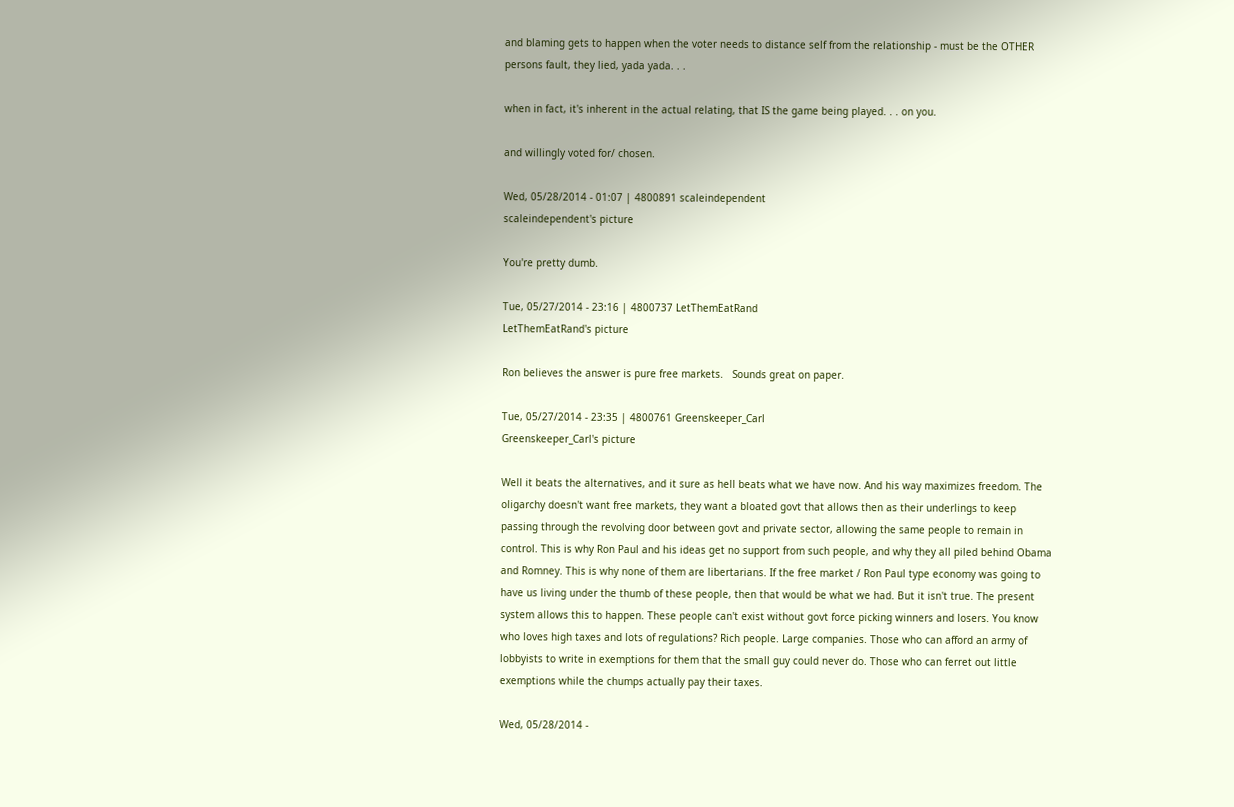and blaming gets to happen when the voter needs to distance self from the relationship - must be the OTHER persons fault, they lied, yada yada. . .

when in fact, it's inherent in the actual relating, that IS the game being played. . . on you.

and willingly voted for/ chosen.

Wed, 05/28/2014 - 01:07 | 4800891 scaleindependent
scaleindependent's picture

You're pretty dumb.

Tue, 05/27/2014 - 23:16 | 4800737 LetThemEatRand
LetThemEatRand's picture

Ron believes the answer is pure free markets.   Sounds great on paper.

Tue, 05/27/2014 - 23:35 | 4800761 Greenskeeper_Carl
Greenskeeper_Carl's picture

Well it beats the alternatives, and it sure as hell beats what we have now. And his way maximizes freedom. The oligarchy doesn't want free markets, they want a bloated govt that allows then as their underlings to keep passing through the revolving door between govt and private sector, allowing the same people to remain in control. This is why Ron Paul and his ideas get no support from such people, and why they all piled behind Obama and Romney. This is why none of them are libertarians. If the free market / Ron Paul type economy was going to have us living under the thumb of these people, then that would be what we had. But it isn't true. The present system allows this to happen. These people can't exist without govt force picking winners and losers. You know who loves high taxes and lots of regulations? Rich people. Large companies. Those who can afford an army of lobbyists to write in exemptions for them that the small guy could never do. Those who can ferret out little exemptions while the chumps actually pay their taxes.

Wed, 05/28/2014 -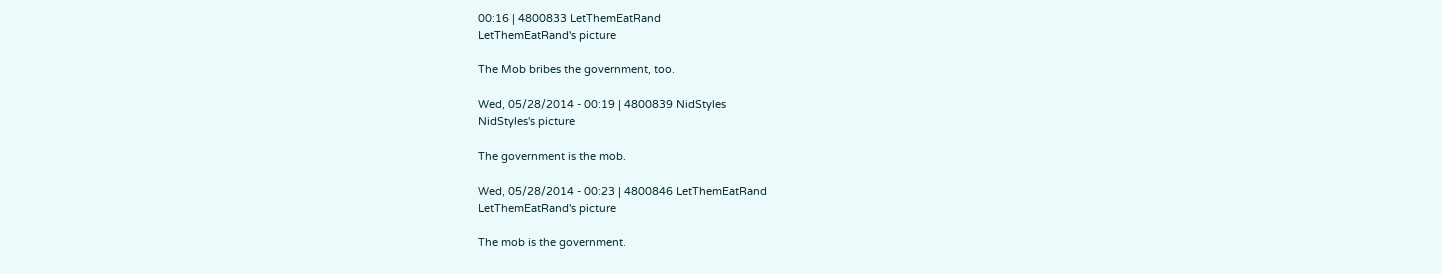00:16 | 4800833 LetThemEatRand
LetThemEatRand's picture

The Mob bribes the government, too.

Wed, 05/28/2014 - 00:19 | 4800839 NidStyles
NidStyles's picture

The government is the mob.

Wed, 05/28/2014 - 00:23 | 4800846 LetThemEatRand
LetThemEatRand's picture

The mob is the government.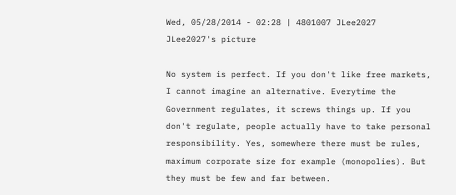Wed, 05/28/2014 - 02:28 | 4801007 JLee2027
JLee2027's picture

No system is perfect. If you don't like free markets, I cannot imagine an alternative. Everytime the Government regulates, it screws things up. If you don't regulate, people actually have to take personal responsibility. Yes, somewhere there must be rules, maximum corporate size for example (monopolies). But they must be few and far between.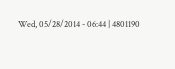Wed, 05/28/2014 - 06:44 | 4801190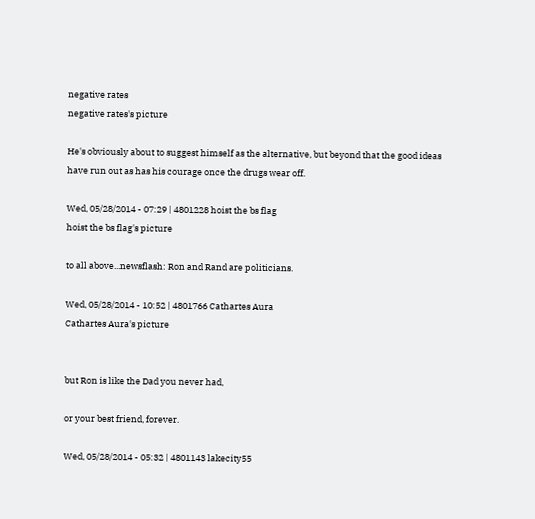negative rates
negative rates's picture

He's obviously about to suggest himself as the alternative, but beyond that the good ideas have run out as has his courage once the drugs wear off.

Wed, 05/28/2014 - 07:29 | 4801228 hoist the bs flag
hoist the bs flag's picture

to all above...newsflash: Ron and Rand are politicians.

Wed, 05/28/2014 - 10:52 | 4801766 Cathartes Aura
Cathartes Aura's picture


but Ron is like the Dad you never had,

or your best friend, forever.

Wed, 05/28/2014 - 05:32 | 4801143 lakecity55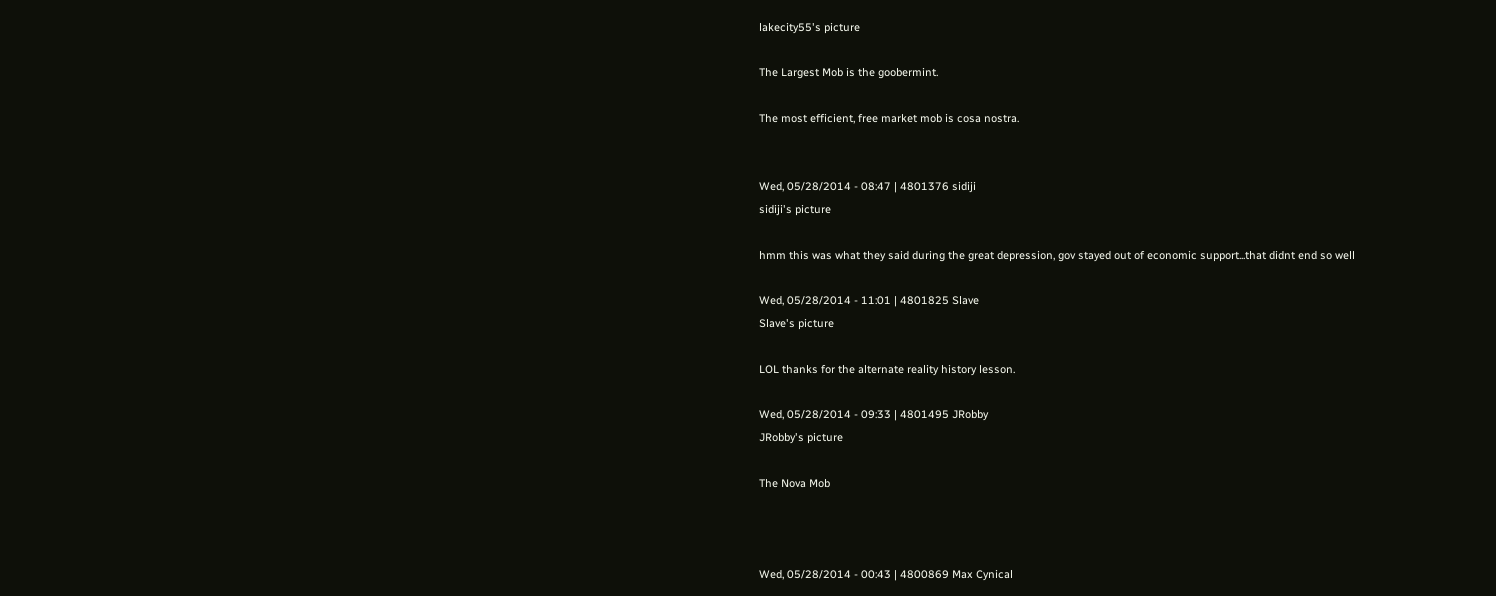lakecity55's picture

The Largest Mob is the goobermint.

The most efficient, free market mob is cosa nostra.


Wed, 05/28/2014 - 08:47 | 4801376 sidiji
sidiji's picture

hmm this was what they said during the great depression, gov stayed out of economic support...that didnt end so well

Wed, 05/28/2014 - 11:01 | 4801825 Slave
Slave's picture

LOL thanks for the alternate reality history lesson.

Wed, 05/28/2014 - 09:33 | 4801495 JRobby
JRobby's picture

The Nova Mob



Wed, 05/28/2014 - 00:43 | 4800869 Max Cynical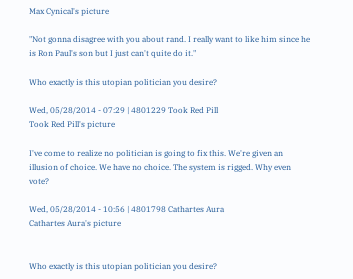Max Cynical's picture

"Not gonna disagree with you about rand. I really want to like him since he is Ron Paul's son but I just can't quite do it."

Who exactly is this utopian politician you desire?

Wed, 05/28/2014 - 07:29 | 4801229 Took Red Pill
Took Red Pill's picture

I've come to realize no politician is going to fix this. We're given an illusion of choice. We have no choice. The system is rigged. Why even vote?

Wed, 05/28/2014 - 10:56 | 4801798 Cathartes Aura
Cathartes Aura's picture


Who exactly is this utopian politician you desire?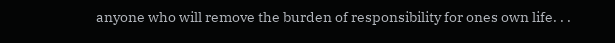anyone who will remove the burden of responsibility for ones own life. . .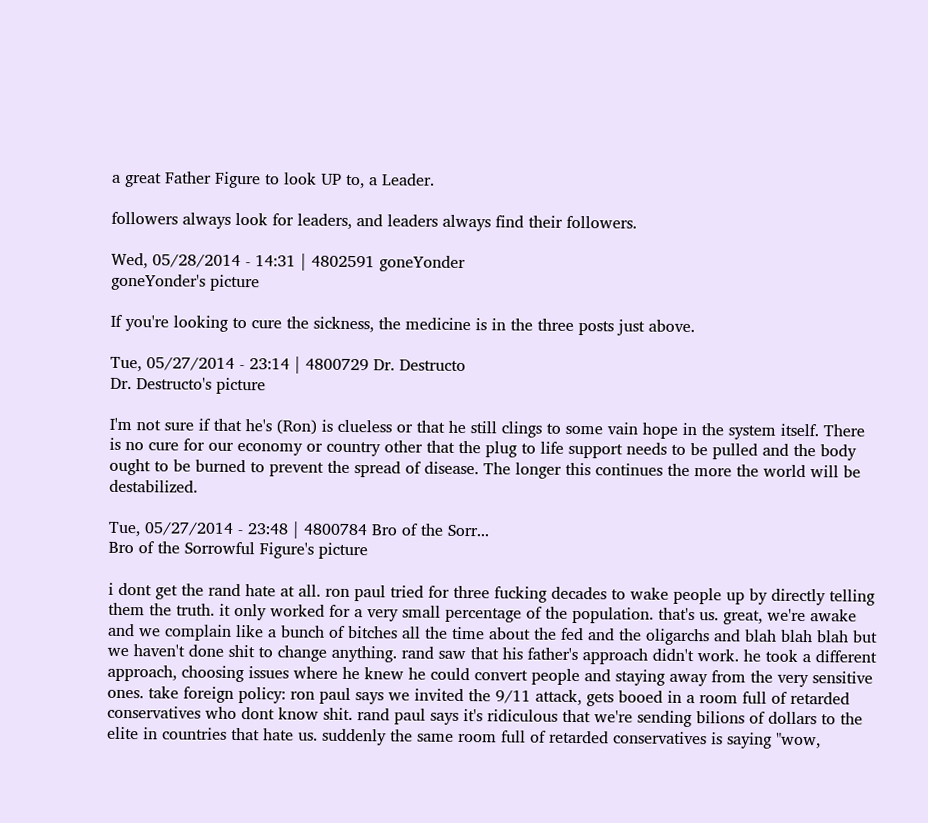a great Father Figure to look UP to, a Leader.

followers always look for leaders, and leaders always find their followers.

Wed, 05/28/2014 - 14:31 | 4802591 goneYonder
goneYonder's picture

If you're looking to cure the sickness, the medicine is in the three posts just above.

Tue, 05/27/2014 - 23:14 | 4800729 Dr. Destructo
Dr. Destructo's picture

I'm not sure if that he's (Ron) is clueless or that he still clings to some vain hope in the system itself. There is no cure for our economy or country other that the plug to life support needs to be pulled and the body ought to be burned to prevent the spread of disease. The longer this continues the more the world will be destabilized.

Tue, 05/27/2014 - 23:48 | 4800784 Bro of the Sorr...
Bro of the Sorrowful Figure's picture

i dont get the rand hate at all. ron paul tried for three fucking decades to wake people up by directly telling them the truth. it only worked for a very small percentage of the population. that's us. great, we're awake and we complain like a bunch of bitches all the time about the fed and the oligarchs and blah blah blah but we haven't done shit to change anything. rand saw that his father's approach didn't work. he took a different approach, choosing issues where he knew he could convert people and staying away from the very sensitive ones. take foreign policy: ron paul says we invited the 9/11 attack, gets booed in a room full of retarded conservatives who dont know shit. rand paul says it's ridiculous that we're sending bilions of dollars to the elite in countries that hate us. suddenly the same room full of retarded conservatives is saying "wow,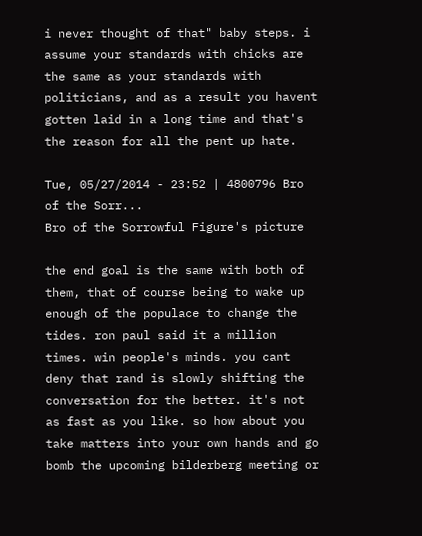i never thought of that" baby steps. i assume your standards with chicks are the same as your standards with politicians, and as a result you havent gotten laid in a long time and that's the reason for all the pent up hate.

Tue, 05/27/2014 - 23:52 | 4800796 Bro of the Sorr...
Bro of the Sorrowful Figure's picture

the end goal is the same with both of them, that of course being to wake up enough of the populace to change the tides. ron paul said it a million times. win people's minds. you cant deny that rand is slowly shifting the conversation for the better. it's not as fast as you like. so how about you take matters into your own hands and go bomb the upcoming bilderberg meeting or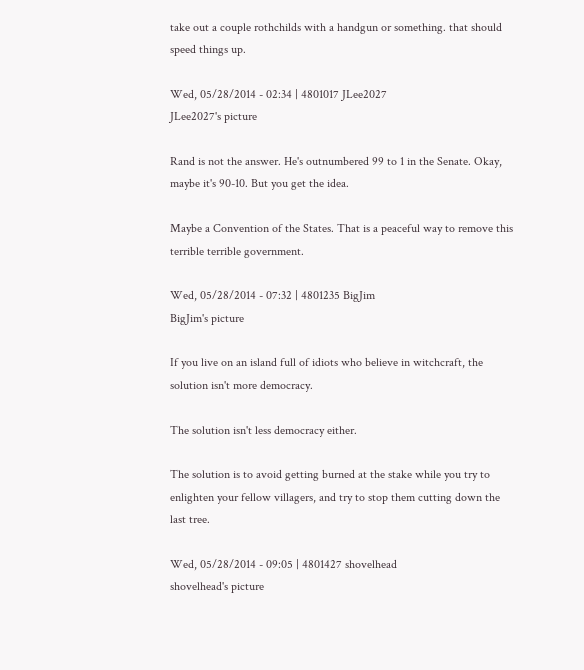take out a couple rothchilds with a handgun or something. that should speed things up.

Wed, 05/28/2014 - 02:34 | 4801017 JLee2027
JLee2027's picture

Rand is not the answer. He's outnumbered 99 to 1 in the Senate. Okay, maybe it's 90-10. But you get the idea.

Maybe a Convention of the States. That is a peaceful way to remove this terrible terrible government.

Wed, 05/28/2014 - 07:32 | 4801235 BigJim
BigJim's picture

If you live on an island full of idiots who believe in witchcraft, the solution isn't more democracy.

The solution isn't less democracy either.

The solution is to avoid getting burned at the stake while you try to enlighten your fellow villagers, and try to stop them cutting down the last tree.

Wed, 05/28/2014 - 09:05 | 4801427 shovelhead
shovelhead's picture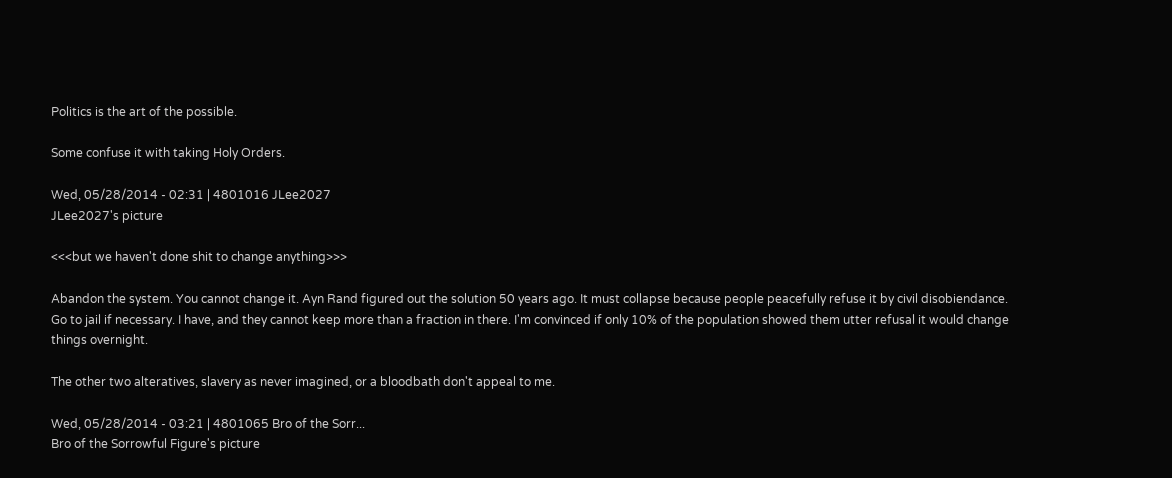Politics is the art of the possible.

Some confuse it with taking Holy Orders.

Wed, 05/28/2014 - 02:31 | 4801016 JLee2027
JLee2027's picture

<<<but we haven't done shit to change anything>>>

Abandon the system. You cannot change it. Ayn Rand figured out the solution 50 years ago. It must collapse because people peacefully refuse it by civil disobiendance. Go to jail if necessary. I have, and they cannot keep more than a fraction in there. I'm convinced if only 10% of the population showed them utter refusal it would change things overnight.

The other two alteratives, slavery as never imagined, or a bloodbath don't appeal to me.

Wed, 05/28/2014 - 03:21 | 4801065 Bro of the Sorr...
Bro of the Sorrowful Figure's picture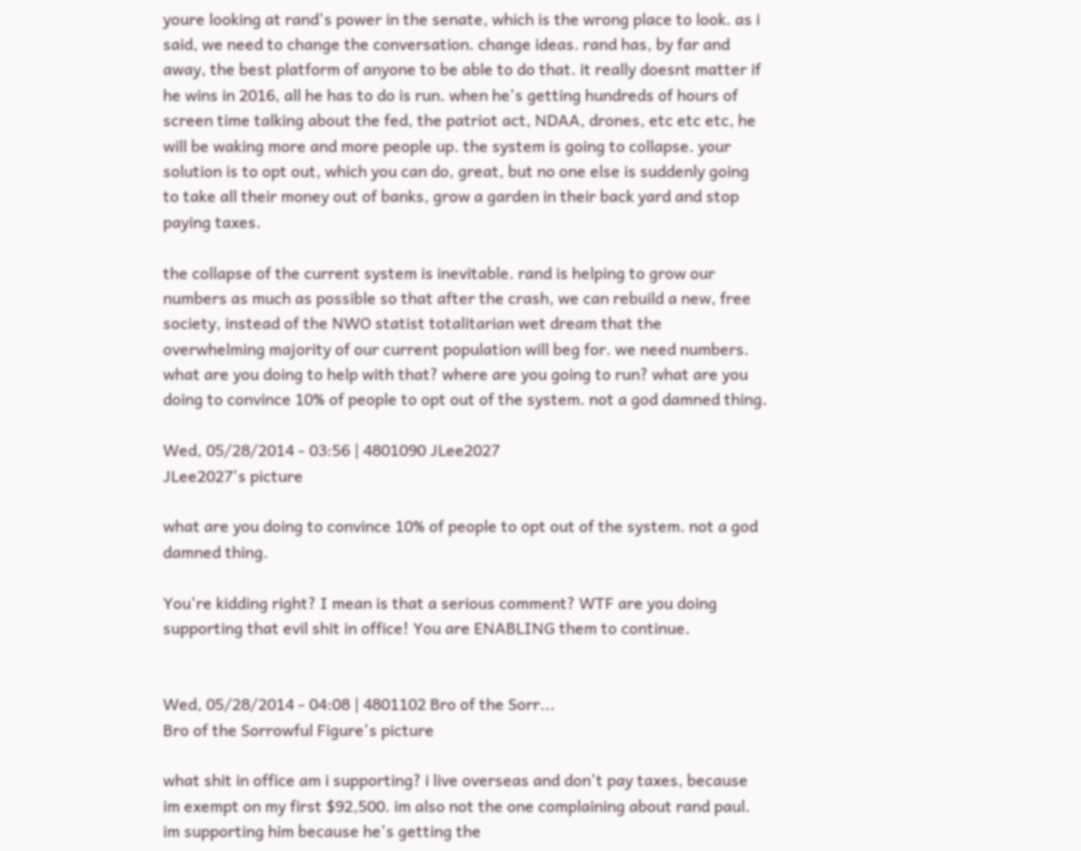youre looking at rand's power in the senate, which is the wrong place to look. as i said, we need to change the conversation. change ideas. rand has, by far and away, the best platform of anyone to be able to do that. it really doesnt matter if he wins in 2016, all he has to do is run. when he's getting hundreds of hours of screen time talking about the fed, the patriot act, NDAA, drones, etc etc etc, he will be waking more and more people up. the system is going to collapse. your solution is to opt out, which you can do, great, but no one else is suddenly going to take all their money out of banks, grow a garden in their back yard and stop paying taxes.

the collapse of the current system is inevitable. rand is helping to grow our numbers as much as possible so that after the crash, we can rebuild a new, free society, instead of the NWO statist totalitarian wet dream that the overwhelming majority of our current population will beg for. we need numbers. what are you doing to help with that? where are you going to run? what are you doing to convince 10% of people to opt out of the system. not a god damned thing.

Wed, 05/28/2014 - 03:56 | 4801090 JLee2027
JLee2027's picture

what are you doing to convince 10% of people to opt out of the system. not a god damned thing.

You're kidding right? I mean is that a serious comment? WTF are you doing supporting that evil shit in office! You are ENABLING them to continue.


Wed, 05/28/2014 - 04:08 | 4801102 Bro of the Sorr...
Bro of the Sorrowful Figure's picture

what shit in office am i supporting? i live overseas and don't pay taxes, because im exempt on my first $92,500. im also not the one complaining about rand paul. im supporting him because he's getting the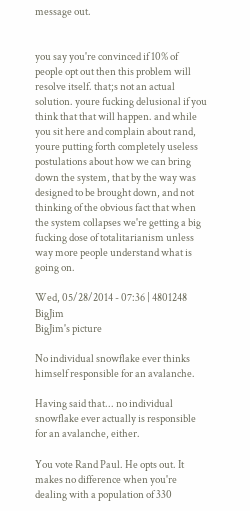message out.


you say you're convinced if 10% of people opt out then this problem will resolve itself. that;s not an actual solution. youre fucking delusional if you think that that will happen. and while you sit here and complain about rand, youre putting forth completely useless postulations about how we can bring down the system, that by the way was designed to be brought down, and not thinking of the obvious fact that when the system collapses we're getting a big fucking dose of totalitarianism unless way more people understand what is going on.

Wed, 05/28/2014 - 07:36 | 4801248 BigJim
BigJim's picture

No individual snowflake ever thinks himself responsible for an avalanche.

Having said that... no individual snowflake ever actually is responsible for an avalanche, either.

You vote Rand Paul. He opts out. It makes no difference when you're dealing with a population of 330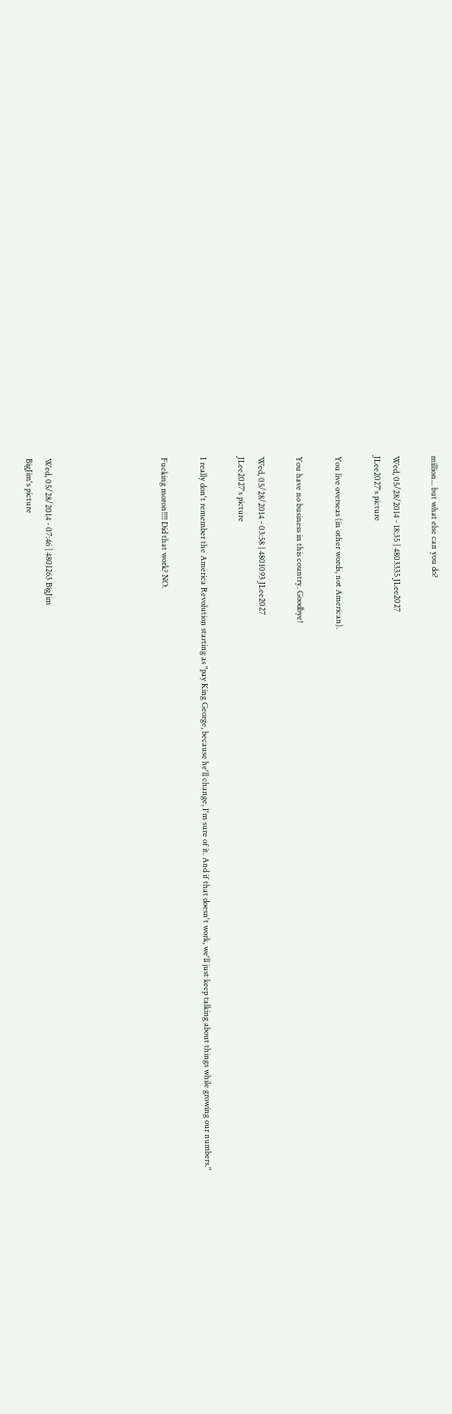million... but what else can you do?

Wed, 05/28/2014 - 18:35 | 4803335 JLee2027
JLee2027's picture

You live overseas (in other words, not American).

You have no business in this country. Goodbye!

Wed, 05/28/2014 - 03:58 | 4801093 JLee2027
JLee2027's picture

I really don't remember the America Revolution starting as "pay King George, because he'll change, I'm sure of it. And if that doesn't work, we'll just keep talking about things while growing our numbers."

Fucking moron!!!! Did that work? NO.





Wed, 05/28/2014 - 07:46 | 4801263 BigJim
BigJim's picture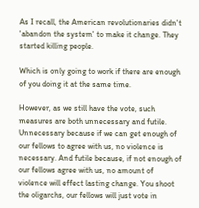As I recall, the American revolutionaries didn't 'abandon the system' to make it change. They started killing people.

Which is only going to work if there are enough of you doing it at the same time.

However, as we still have the vote, such measures are both unnecessary and futile. Unnecessary because if we can get enough of our fellows to agree with us, no violence is necessary. And futile because, if not enough of our fellows agree with us, no amount of violence will effect lasting change. You shoot the oligarchs, our fellows will just vote in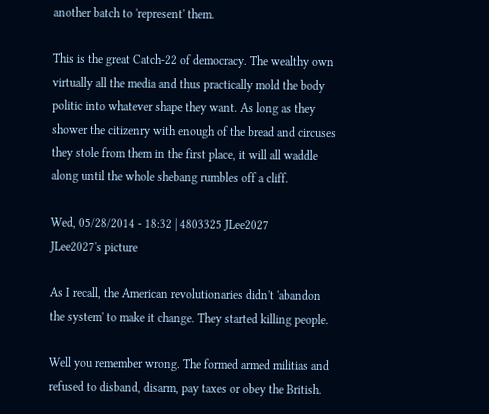another batch to 'represent' them.

This is the great Catch-22 of democracy. The wealthy own virtually all the media and thus practically mold the body politic into whatever shape they want. As long as they shower the citizenry with enough of the bread and circuses they stole from them in the first place, it will all waddle along until the whole shebang rumbles off a cliff.

Wed, 05/28/2014 - 18:32 | 4803325 JLee2027
JLee2027's picture

As I recall, the American revolutionaries didn't 'abandon the system' to make it change. They started killing people.

Well you remember wrong. The formed armed militias and refused to disband, disarm, pay taxes or obey the British.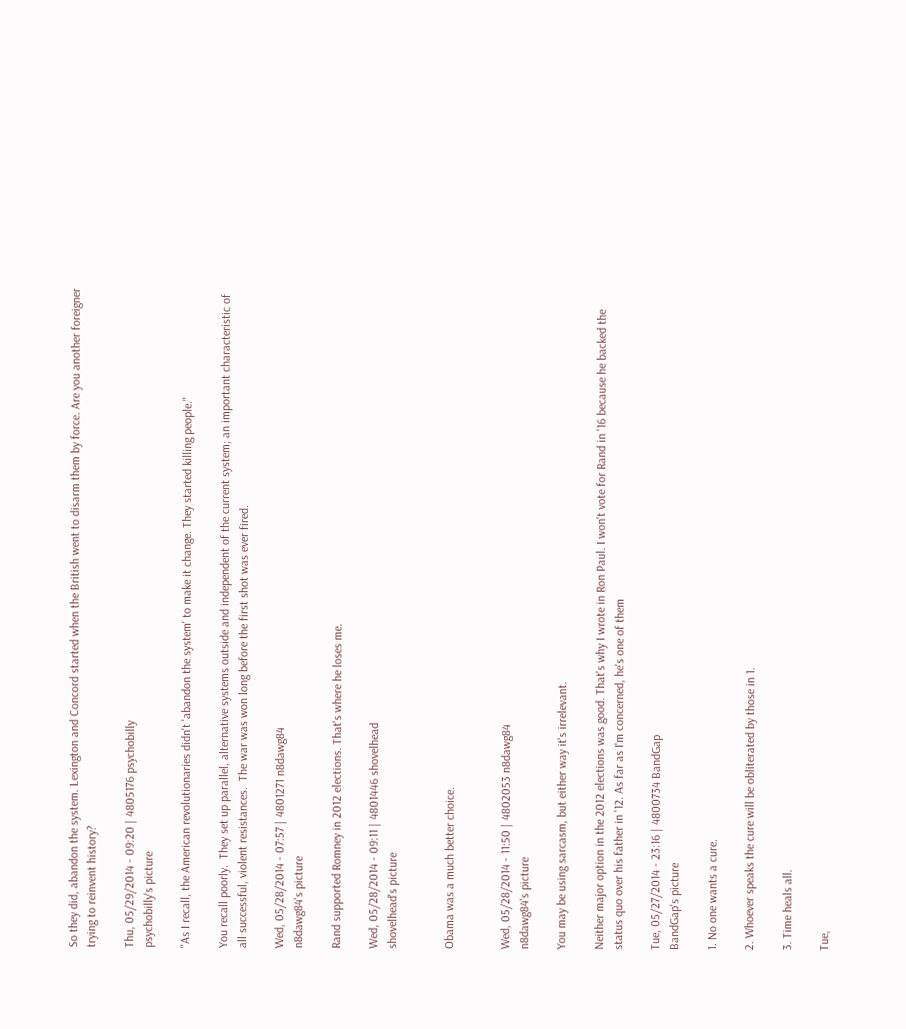So they did, abandon the system. Lexington and Concord started when the British went to disarm them by force. Are you another foreigner trying to reinvent history?

Thu, 05/29/2014 - 09:20 | 4805176 psychobilly
psychobilly's picture

"As I recall, the American revolutionaries didn't 'abandon the system' to make it change. They started killing people."

You recall poorly.  They set up parallel, alternative systems outside and independent of the current system; an important characteristic of all successful, violent resistances.  The war was won long before the first shot was ever fired.

Wed, 05/28/2014 - 07:57 | 4801271 n8dawg84
n8dawg84's picture

Rand supported Romney in 2012 elections. That's where he loses me.

Wed, 05/28/2014 - 09:11 | 4801446 shovelhead
shovelhead's picture


Obama was a much better choice.


Wed, 05/28/2014 - 11:50 | 4802053 n8dawg84
n8dawg84's picture

You may be using sarcasm, but either way it's irrelevant.

Neither major option in the 2012 elections was good. That's why I wrote in Ron Paul. I won't vote for Rand in '16 because he backed the status quo over his father in '12. As far as I'm concerned, he's one of them

Tue, 05/27/2014 - 23:16 | 4800734 BandGap
BandGap's picture

1. No one wants a cure.

2. Whoever speaks the cure will be obliterated by those in 1.

3. Time heals all.

Tue,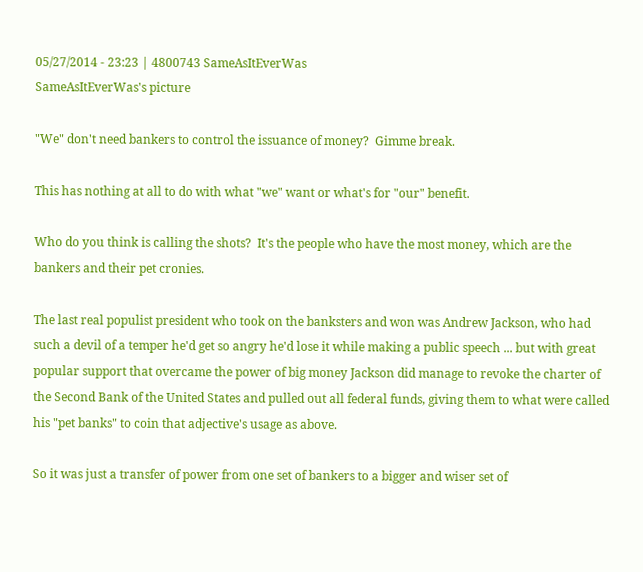05/27/2014 - 23:23 | 4800743 SameAsItEverWas
SameAsItEverWas's picture

"We" don't need bankers to control the issuance of money?  Gimme break.

This has nothing at all to do with what "we" want or what's for "our" benefit.

Who do you think is calling the shots?  It's the people who have the most money, which are the bankers and their pet cronies.

The last real populist president who took on the banksters and won was Andrew Jackson, who had such a devil of a temper he'd get so angry he'd lose it while making a public speech ... but with great popular support that overcame the power of big money Jackson did manage to revoke the charter of the Second Bank of the United States and pulled out all federal funds, giving them to what were called his "pet banks" to coin that adjective's usage as above.

So it was just a transfer of power from one set of bankers to a bigger and wiser set of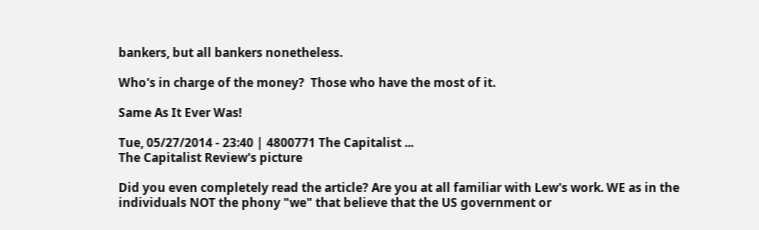bankers, but all bankers nonetheless.

Who's in charge of the money?  Those who have the most of it.

Same As It Ever Was!

Tue, 05/27/2014 - 23:40 | 4800771 The Capitalist ...
The Capitalist Review's picture

Did you even completely read the article? Are you at all familiar with Lew's work. WE as in the individuals NOT the phony "we" that believe that the US government or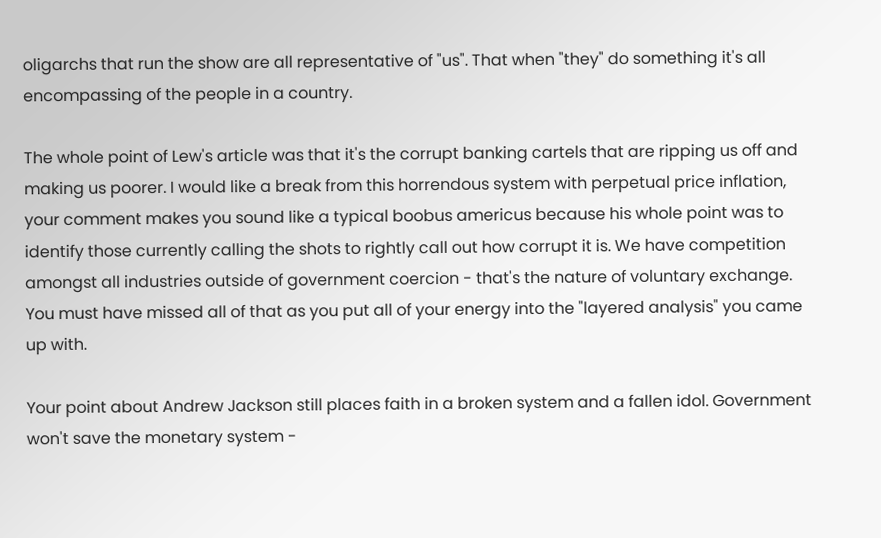oligarchs that run the show are all representative of "us". That when "they" do something it's all encompassing of the people in a country.

The whole point of Lew's article was that it's the corrupt banking cartels that are ripping us off and making us poorer. I would like a break from this horrendous system with perpetual price inflation, your comment makes you sound like a typical boobus americus because his whole point was to identify those currently calling the shots to rightly call out how corrupt it is. We have competition amongst all industries outside of government coercion - that's the nature of voluntary exchange. You must have missed all of that as you put all of your energy into the "layered analysis" you came up with.

Your point about Andrew Jackson still places faith in a broken system and a fallen idol. Government won't save the monetary system -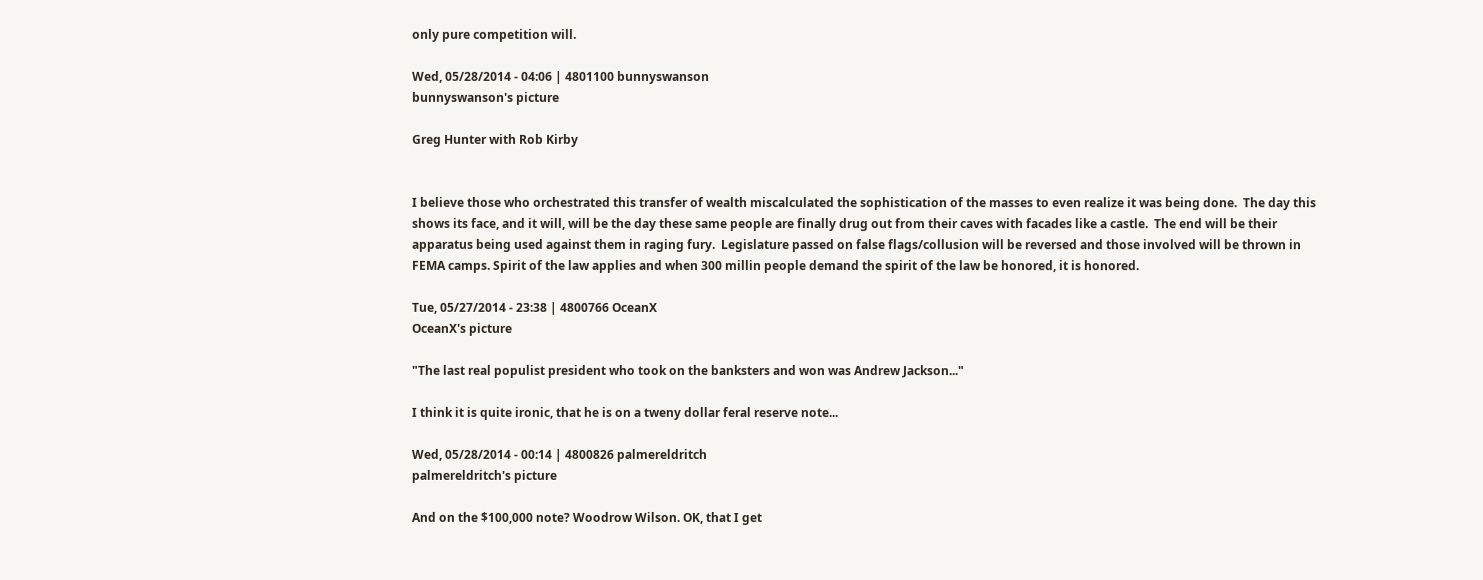only pure competition will.

Wed, 05/28/2014 - 04:06 | 4801100 bunnyswanson
bunnyswanson's picture

Greg Hunter with Rob Kirby


I believe those who orchestrated this transfer of wealth miscalculated the sophistication of the masses to even realize it was being done.  The day this shows its face, and it will, will be the day these same people are finally drug out from their caves with facades like a castle.  The end will be their apparatus being used against them in raging fury.  Legislature passed on false flags/collusion will be reversed and those involved will be thrown in FEMA camps. Spirit of the law applies and when 300 millin people demand the spirit of the law be honored, it is honored.

Tue, 05/27/2014 - 23:38 | 4800766 OceanX
OceanX's picture

"The last real populist president who took on the banksters and won was Andrew Jackson..."

I think it is quite ironic, that he is on a tweny dollar feral reserve note...

Wed, 05/28/2014 - 00:14 | 4800826 palmereldritch
palmereldritch's picture

And on the $100,000 note? Woodrow Wilson. OK, that I get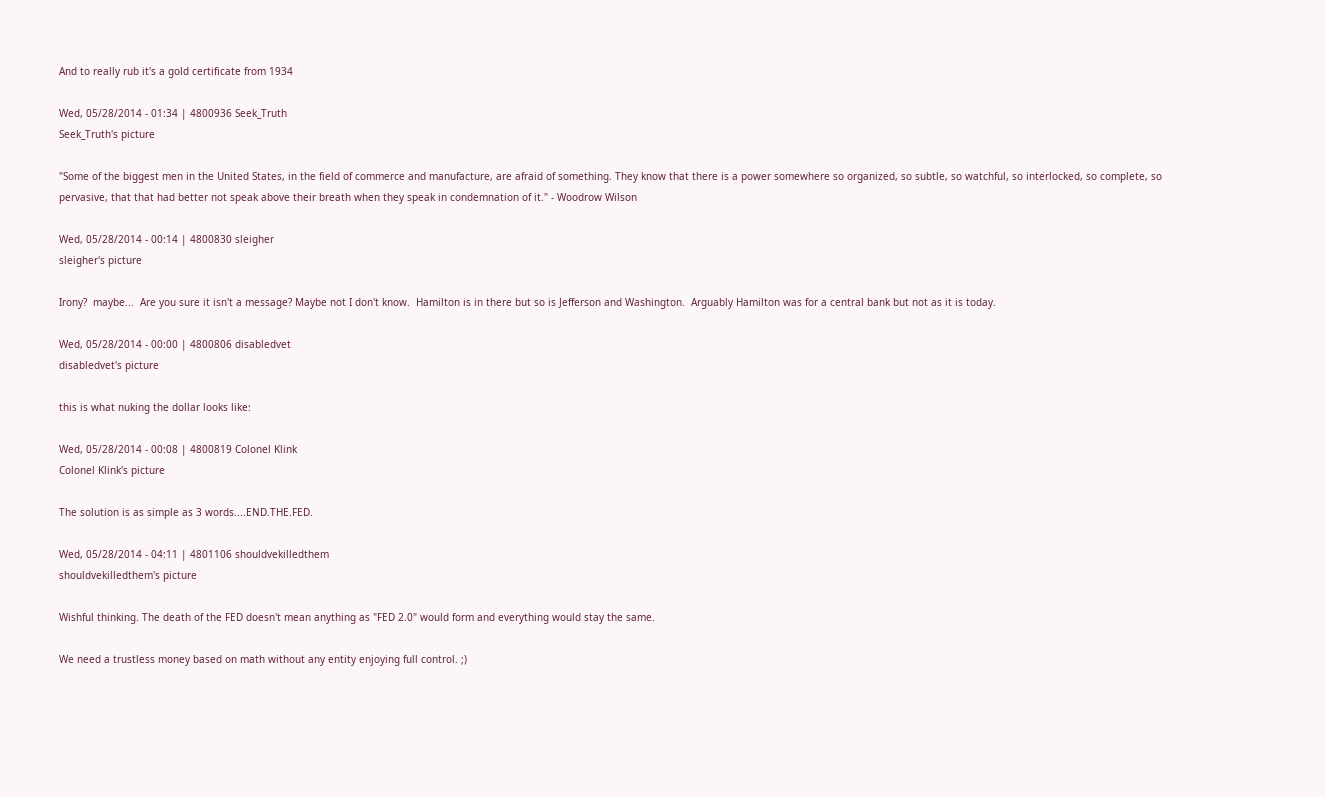And to really rub it's a gold certificate from 1934

Wed, 05/28/2014 - 01:34 | 4800936 Seek_Truth
Seek_Truth's picture

"Some of the biggest men in the United States, in the field of commerce and manufacture, are afraid of something. They know that there is a power somewhere so organized, so subtle, so watchful, so interlocked, so complete, so pervasive, that that had better not speak above their breath when they speak in condemnation of it." - Woodrow Wilson

Wed, 05/28/2014 - 00:14 | 4800830 sleigher
sleigher's picture

Irony?  maybe...  Are you sure it isn't a message? Maybe not I don't know.  Hamilton is in there but so is Jefferson and Washington.  Arguably Hamilton was for a central bank but not as it is today.

Wed, 05/28/2014 - 00:00 | 4800806 disabledvet
disabledvet's picture

this is what nuking the dollar looks like:

Wed, 05/28/2014 - 00:08 | 4800819 Colonel Klink
Colonel Klink's picture

The solution is as simple as 3 words....END.THE.FED.

Wed, 05/28/2014 - 04:11 | 4801106 shouldvekilledthem
shouldvekilledthem's picture

Wishful thinking. The death of the FED doesn't mean anything as "FED 2.0" would form and everything would stay the same.

We need a trustless money based on math without any entity enjoying full control. ;)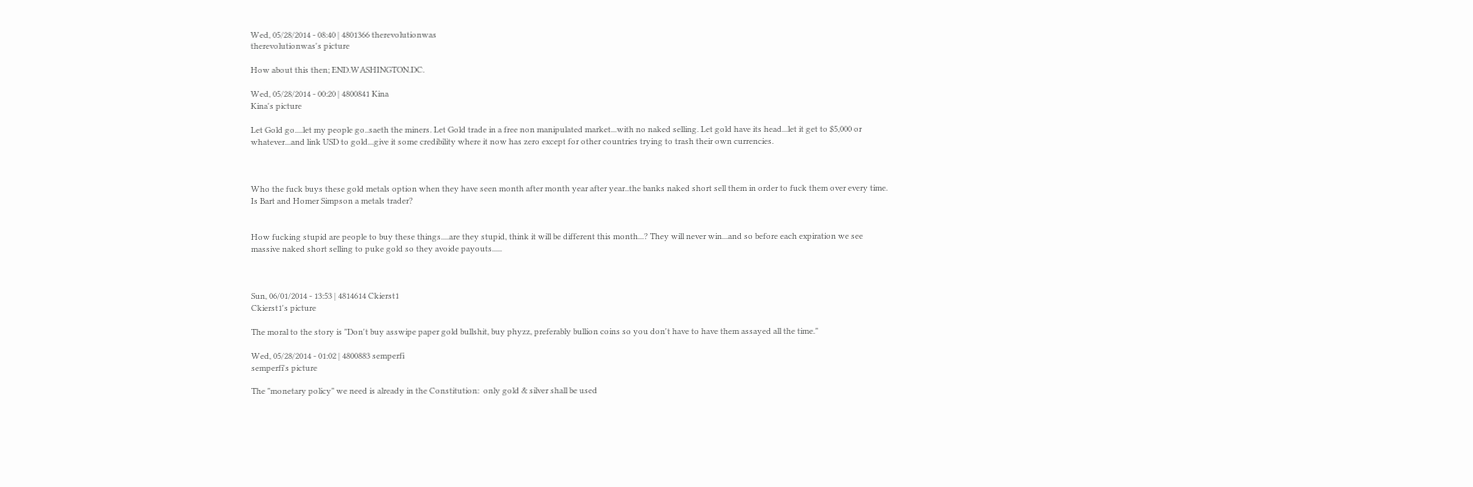Wed, 05/28/2014 - 08:40 | 4801366 therevolutionwas
therevolutionwas's picture

How about this then; END.WASHINGTON.DC.

Wed, 05/28/2014 - 00:20 | 4800841 Kina
Kina's picture

Let Gold go....let my people go..saeth the miners. Let Gold trade in a free non manipulated market...with no naked selling. Let gold have its head...let it get to $5,000 or whatever...and link USD to gold...give it some credibility where it now has zero except for other countries trying to trash their own currencies.



Who the fuck buys these gold metals option when they have seen month after month year after year..the banks naked short sell them in order to fuck them over every time. Is Bart and Homer Simpson a metals trader?


How fucking stupid are people to buy these things....are they stupid, think it will be different this month...? They will never win...and so before each expiration we see massive naked short selling to puke gold so they avoide payouts.....



Sun, 06/01/2014 - 13:53 | 4814614 Ckierst1
Ckierst1's picture

The moral to the story is "Don't buy asswipe paper gold bullshit, buy phyzz, preferably bullion coins so you don't have to have them assayed all the time."

Wed, 05/28/2014 - 01:02 | 4800883 semperfi
semperfi's picture

The "monetary policy" we need is already in the Constitution:  only gold & silver shall be used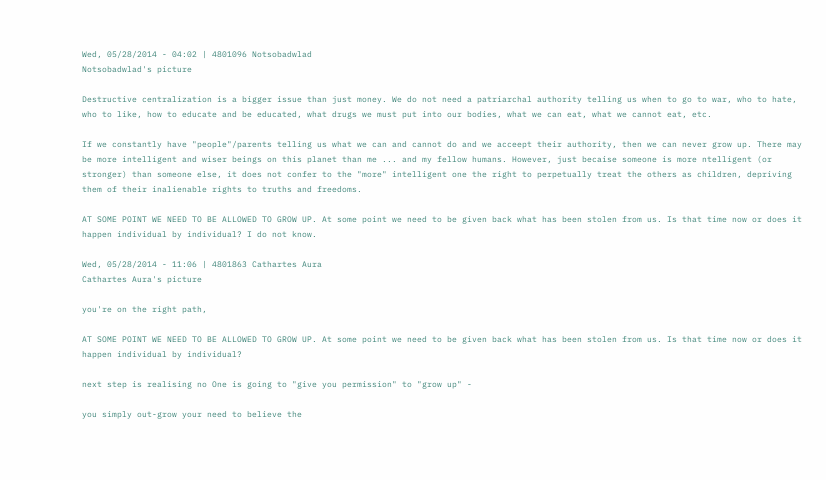Wed, 05/28/2014 - 04:02 | 4801096 Notsobadwlad
Notsobadwlad's picture

Destructive centralization is a bigger issue than just money. We do not need a patriarchal authority telling us when to go to war, who to hate, who to like, how to educate and be educated, what drugs we must put into our bodies, what we can eat, what we cannot eat, etc.

If we constantly have "people"/parents telling us what we can and cannot do and we acceept their authority, then we can never grow up. There may be more intelligent and wiser beings on this planet than me ... and my fellow humans. However, just becaise someone is more ntelligent (or stronger) than someone else, it does not confer to the "more" intelligent one the right to perpetually treat the others as children, depriving them of their inalienable rights to truths and freedoms.

AT SOME POINT WE NEED TO BE ALLOWED TO GROW UP. At some point we need to be given back what has been stolen from us. Is that time now or does it happen individual by individual? I do not know.

Wed, 05/28/2014 - 11:06 | 4801863 Cathartes Aura
Cathartes Aura's picture

you're on the right path,

AT SOME POINT WE NEED TO BE ALLOWED TO GROW UP. At some point we need to be given back what has been stolen from us. Is that time now or does it happen individual by individual?

next step is realising no One is going to "give you permission" to "grow up" -

you simply out-grow your need to believe the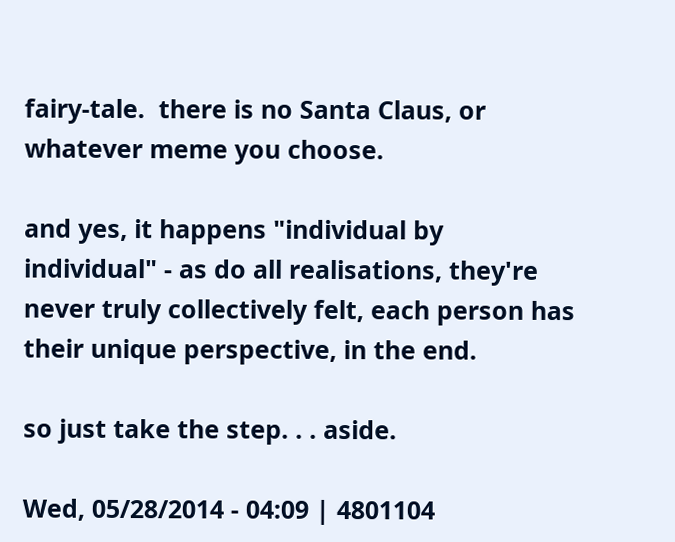fairy-tale.  there is no Santa Claus, or whatever meme you choose.

and yes, it happens "individual by individual" - as do all realisations, they're never truly collectively felt, each person has their unique perspective, in the end.

so just take the step. . . aside.

Wed, 05/28/2014 - 04:09 | 4801104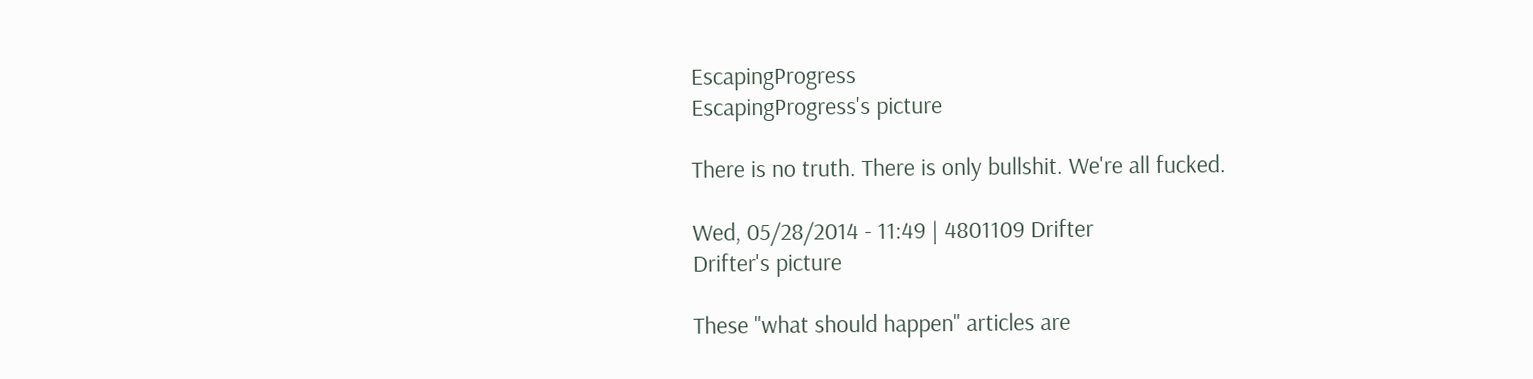EscapingProgress
EscapingProgress's picture

There is no truth. There is only bullshit. We're all fucked.

Wed, 05/28/2014 - 11:49 | 4801109 Drifter
Drifter's picture

These "what should happen" articles are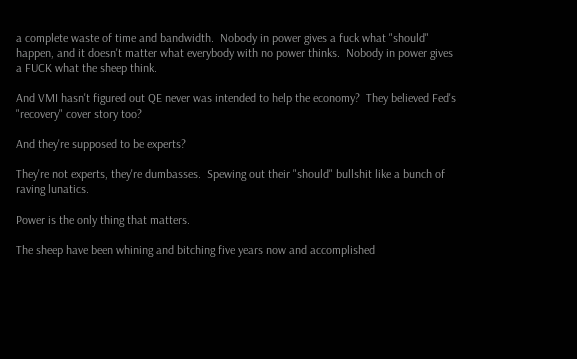a complete waste of time and bandwidth.  Nobody in power gives a fuck what "should" happen, and it doesn't matter what everybody with no power thinks.  Nobody in power gives a FUCK what the sheep think.

And VMI hasn't figured out QE never was intended to help the economy?  They believed Fed's "recovery" cover story too?

And they're supposed to be experts?

They're not experts, they're dumbasses.  Spewing out their "should" bullshit like a bunch of raving lunatics.

Power is the only thing that matters.

The sheep have been whining and bitching five years now and accomplished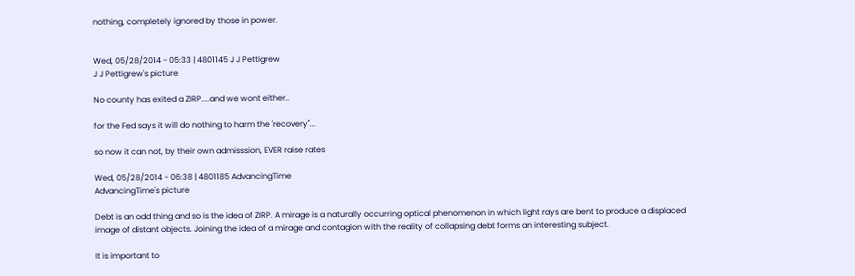nothing, completely ignored by those in power.


Wed, 05/28/2014 - 05:33 | 4801145 J J Pettigrew
J J Pettigrew's picture

No county has exited a ZIRP....and we wont either..

for the Fed says it will do nothing to harm the 'recovery"...

so now it can not, by their own admisssion, EVER raise rates

Wed, 05/28/2014 - 06:38 | 4801185 AdvancingTime
AdvancingTime's picture

Debt is an odd thing and so is the idea of ZIRP. A mirage is a naturally occurring optical phenomenon in which light rays are bent to produce a displaced image of distant objects. Joining the idea of a mirage and contagion with the reality of collapsing debt forms an interesting subject.

It is important to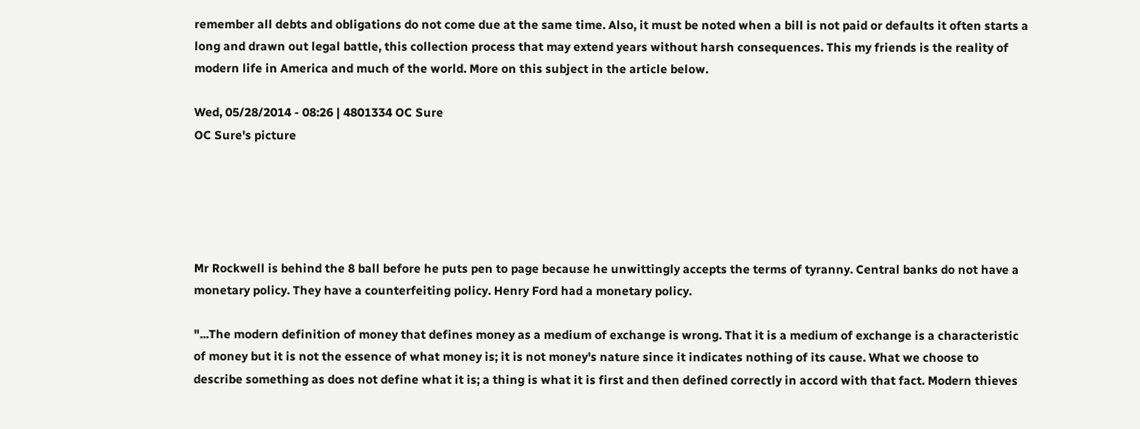remember all debts and obligations do not come due at the same time. Also, it must be noted when a bill is not paid or defaults it often starts a long and drawn out legal battle, this collection process that may extend years without harsh consequences. This my friends is the reality of modern life in America and much of the world. More on this subject in the article below.

Wed, 05/28/2014 - 08:26 | 4801334 OC Sure
OC Sure's picture





Mr Rockwell is behind the 8 ball before he puts pen to page because he unwittingly accepts the terms of tyranny. Central banks do not have a monetary policy. They have a counterfeiting policy. Henry Ford had a monetary policy.

"...The modern definition of money that defines money as a medium of exchange is wrong. That it is a medium of exchange is a characteristic of money but it is not the essence of what money is; it is not money's nature since it indicates nothing of its cause. What we choose to describe something as does not define what it is; a thing is what it is first and then defined correctly in accord with that fact. Modern thieves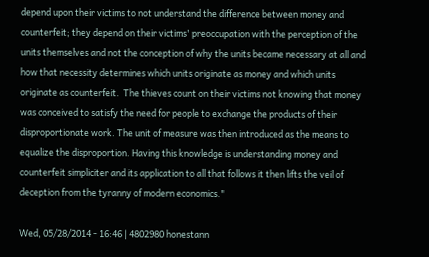depend upon their victims to not understand the difference between money and counterfeit; they depend on their victims' preoccupation with the perception of the units themselves and not the conception of why the units became necessary at all and how that necessity determines which units originate as money and which units originate as counterfeit.  The thieves count on their victims not knowing that money was conceived to satisfy the need for people to exchange the products of their disproportionate work. The unit of measure was then introduced as the means to equalize the disproportion. Having this knowledge is understanding money and counterfeit simpliciter and its application to all that follows it then lifts the veil of deception from the tyranny of modern economics."

Wed, 05/28/2014 - 16:46 | 4802980 honestann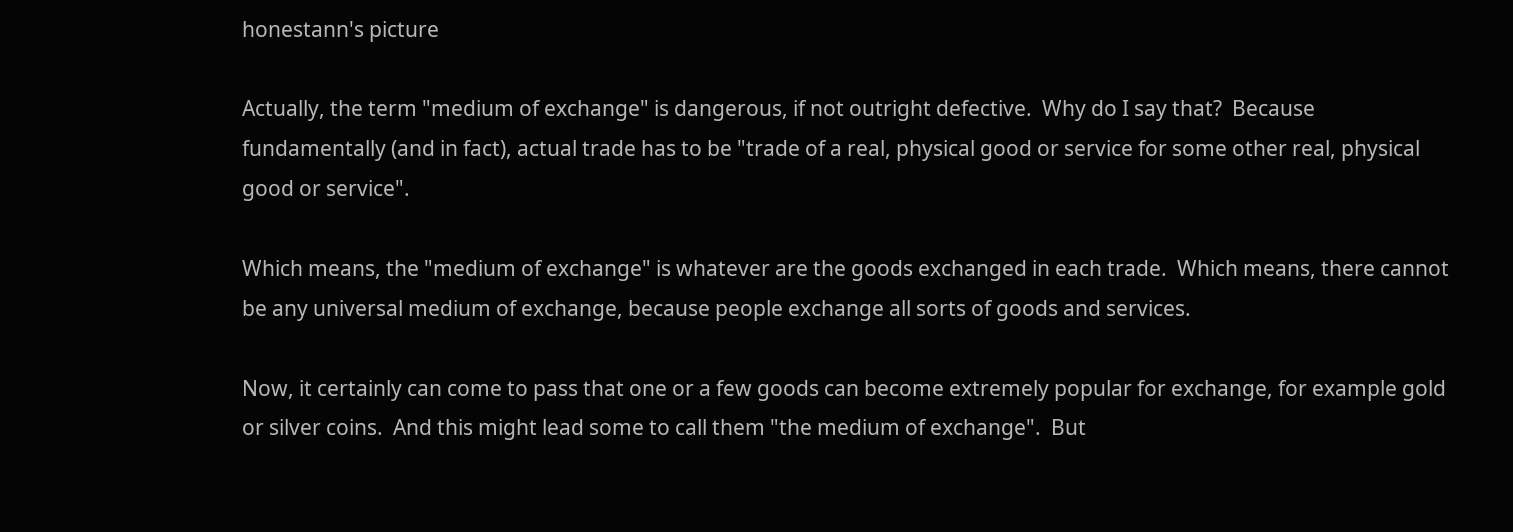honestann's picture

Actually, the term "medium of exchange" is dangerous, if not outright defective.  Why do I say that?  Because fundamentally (and in fact), actual trade has to be "trade of a real, physical good or service for some other real, physical good or service".

Which means, the "medium of exchange" is whatever are the goods exchanged in each trade.  Which means, there cannot be any universal medium of exchange, because people exchange all sorts of goods and services.

Now, it certainly can come to pass that one or a few goods can become extremely popular for exchange, for example gold or silver coins.  And this might lead some to call them "the medium of exchange".  But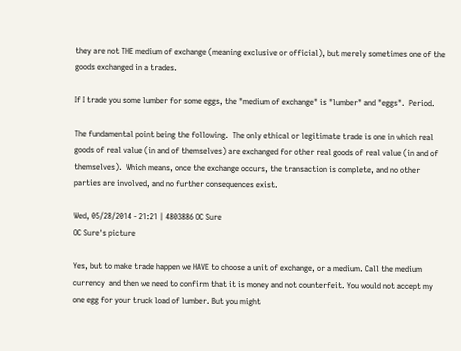they are not THE medium of exchange (meaning exclusive or official), but merely sometimes one of the goods exchanged in a trades.

If I trade you some lumber for some eggs, the "medium of exchange" is "lumber" and "eggs".  Period.

The fundamental point being the following.  The only ethical or legitimate trade is one in which real goods of real value (in and of themselves) are exchanged for other real goods of real value (in and of themselves).  Which means, once the exchange occurs, the transaction is complete, and no other parties are involved, and no further consequences exist.

Wed, 05/28/2014 - 21:21 | 4803886 OC Sure
OC Sure's picture

Yes, but to make trade happen we HAVE to choose a unit of exchange, or a medium. Call the medium currency  and then we need to confirm that it is money and not counterfeit. You would not accept my one egg for your truck load of lumber. But you might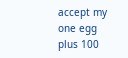accept my one egg plus 100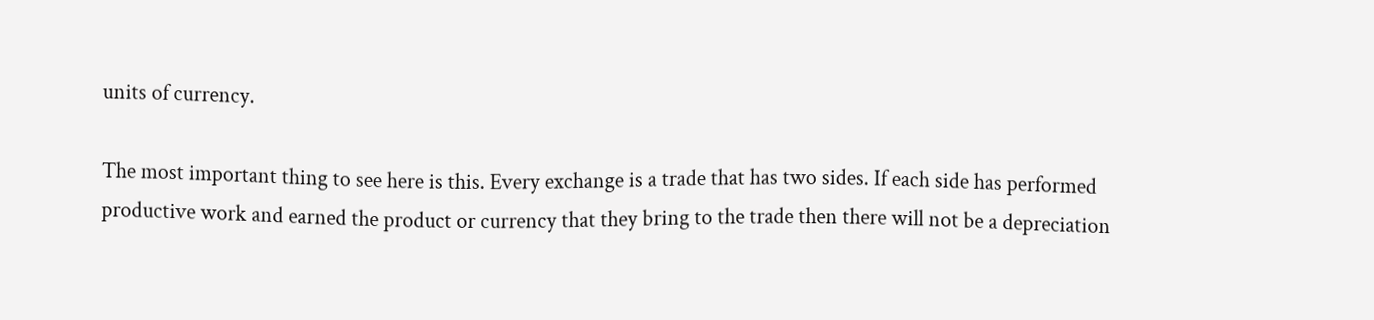units of currency.

The most important thing to see here is this. Every exchange is a trade that has two sides. If each side has performed productive work and earned the product or currency that they bring to the trade then there will not be a depreciation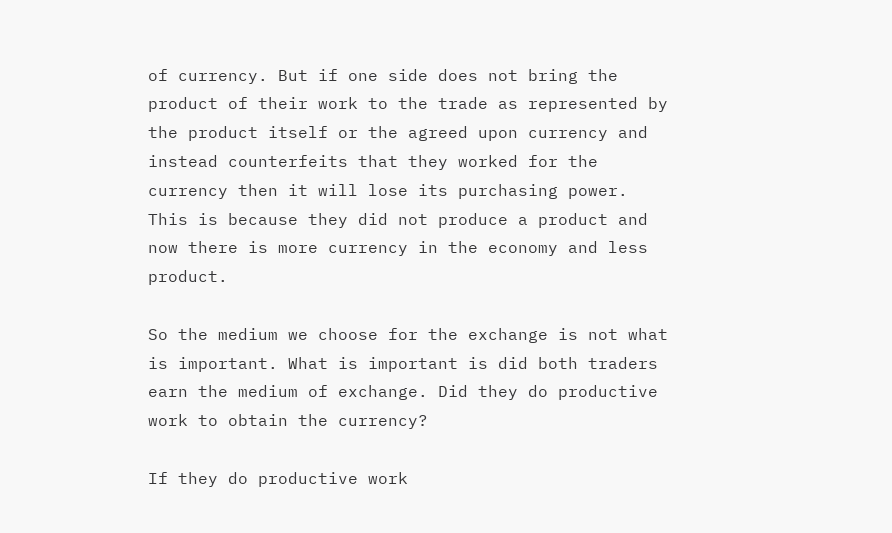of currency. But if one side does not bring the product of their work to the trade as represented by the product itself or the agreed upon currency and instead counterfeits that they worked for the currency then it will lose its purchasing power. This is because they did not produce a product and now there is more currency in the economy and less product.

So the medium we choose for the exchange is not what is important. What is important is did both traders earn the medium of exchange. Did they do productive work to obtain the currency?

If they do productive work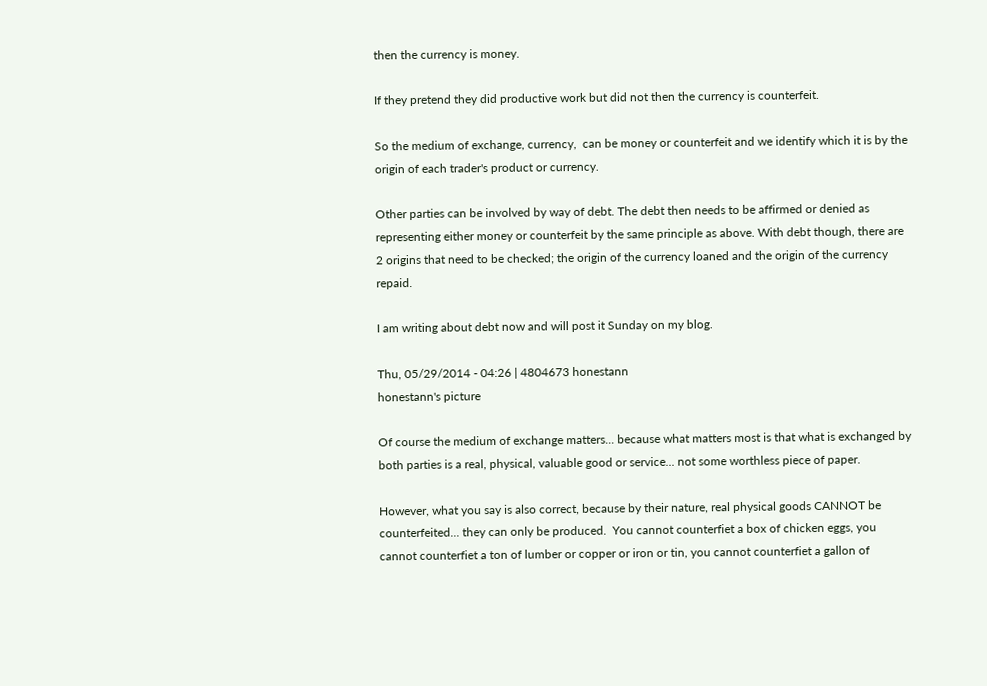then the currency is money.

If they pretend they did productive work but did not then the currency is counterfeit.

So the medium of exchange, currency,  can be money or counterfeit and we identify which it is by the origin of each trader's product or currency.

Other parties can be involved by way of debt. The debt then needs to be affirmed or denied as representing either money or counterfeit by the same principle as above. With debt though, there are 2 origins that need to be checked; the origin of the currency loaned and the origin of the currency repaid.

I am writing about debt now and will post it Sunday on my blog.

Thu, 05/29/2014 - 04:26 | 4804673 honestann
honestann's picture

Of course the medium of exchange matters... because what matters most is that what is exchanged by both parties is a real, physical, valuable good or service... not some worthless piece of paper.

However, what you say is also correct, because by their nature, real physical goods CANNOT be counterfeited... they can only be produced.  You cannot counterfiet a box of chicken eggs, you cannot counterfiet a ton of lumber or copper or iron or tin, you cannot counterfiet a gallon of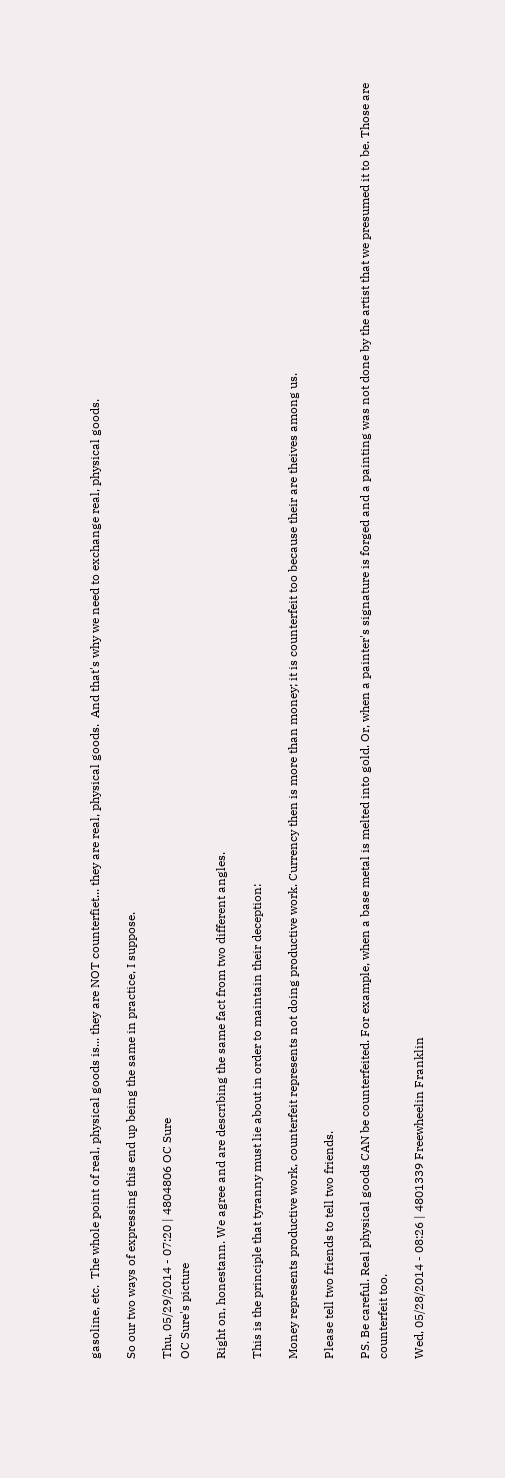gasoline, etc.  The whole point of real, physical goods is... they are NOT counterfiet... they are real, physical goods.  And that's why we need to exchange real, physical goods.

So our two ways of expressing this end up being the same in practice, I suppose.

Thu, 05/29/2014 - 07:20 | 4804806 OC Sure
OC Sure's picture

Right on, honestann. We agree and are describing the same fact from two different angles.

This is the principle that tyranny must lie about in order to maintain their deception:

Money represents productive work, counterfeit represents not doing productive work. Currency then is more than money; it is counterfeit too because their are theives among us.

Please tell two friends to tell two friends.

PS. Be careful. Real physical goods CAN be counterfeited. For example, when a base metal is melted into gold. Or, when a painter's signature is forged and a painting was not done by the artist that we presumed it to be. Those are counterfeit too.

Wed, 05/28/2014 - 08:26 | 4801339 Freewheelin Franklin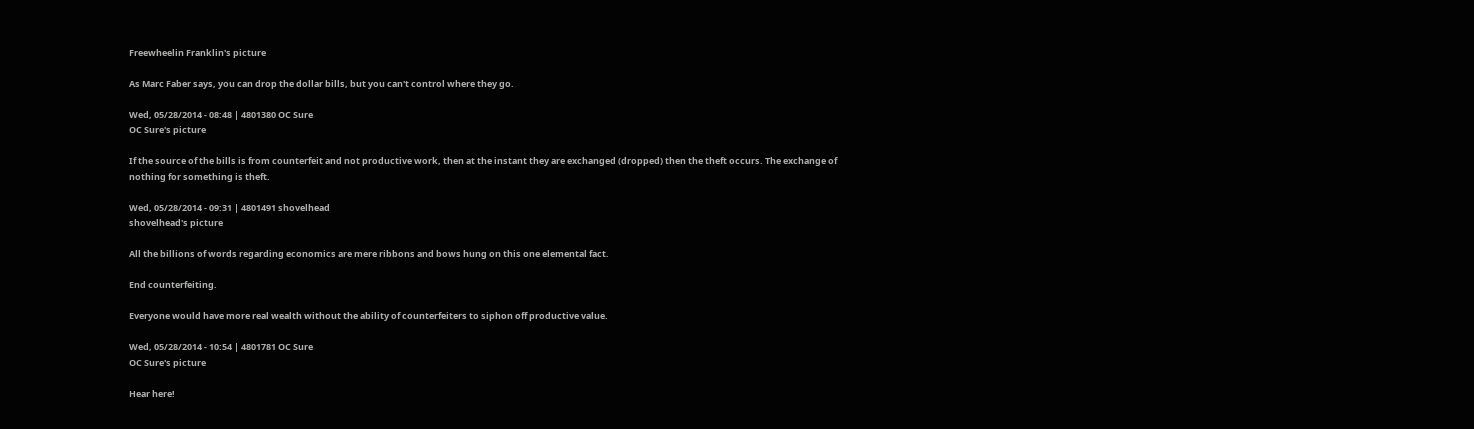Freewheelin Franklin's picture

As Marc Faber says, you can drop the dollar bills, but you can't control where they go.

Wed, 05/28/2014 - 08:48 | 4801380 OC Sure
OC Sure's picture

If the source of the bills is from counterfeit and not productive work, then at the instant they are exchanged (dropped) then the theft occurs. The exchange of nothing for something is theft.

Wed, 05/28/2014 - 09:31 | 4801491 shovelhead
shovelhead's picture

All the billions of words regarding economics are mere ribbons and bows hung on this one elemental fact.

End counterfeiting.

Everyone would have more real wealth without the ability of counterfeiters to siphon off productive value.

Wed, 05/28/2014 - 10:54 | 4801781 OC Sure
OC Sure's picture

Hear here!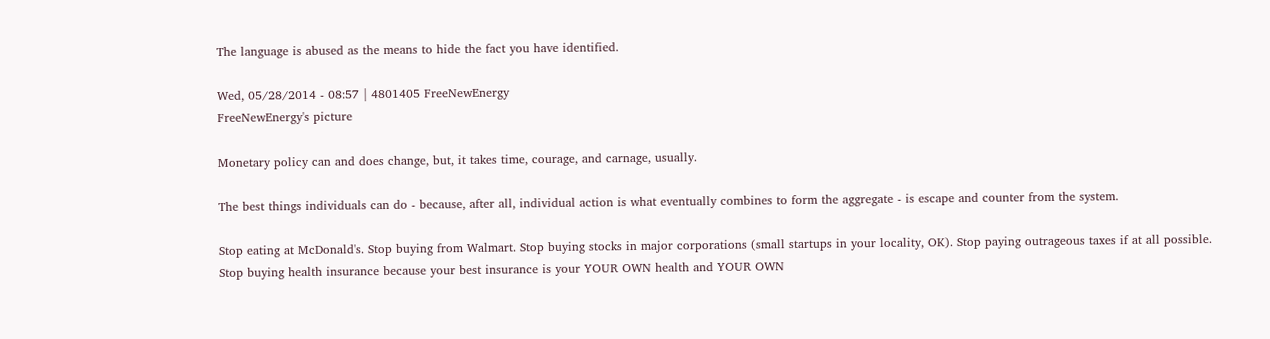The language is abused as the means to hide the fact you have identified.

Wed, 05/28/2014 - 08:57 | 4801405 FreeNewEnergy
FreeNewEnergy's picture

Monetary policy can and does change, but, it takes time, courage, and carnage, usually.

The best things individuals can do - because, after all, individual action is what eventually combines to form the aggregate - is escape and counter from the system.

Stop eating at McDonald's. Stop buying from Walmart. Stop buying stocks in major corporations (small startups in your locality, OK). Stop paying outrageous taxes if at all possible. Stop buying health insurance because your best insurance is your YOUR OWN health and YOUR OWN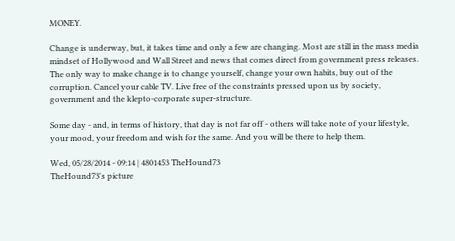MONEY.

Change is underway, but, it takes time and only a few are changing. Most are still in the mass media mindset of Hollywood and Wall Street and news that comes direct from government press releases. The only way to make change is to change yourself, change your own habits, buy out of the corruption. Cancel your cable TV. Live free of the constraints pressed upon us by society, government and the klepto-corporate super-structure.

Some day - and, in terms of history, that day is not far off - others will take note of your lifestyle, your mood, your freedom and wish for the same. And you will be there to help them.

Wed, 05/28/2014 - 09:14 | 4801453 TheHound73
TheHound73's picture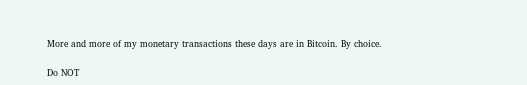More and more of my monetary transactions these days are in Bitcoin. By choice.

Do NOT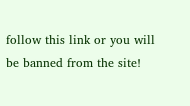follow this link or you will be banned from the site!